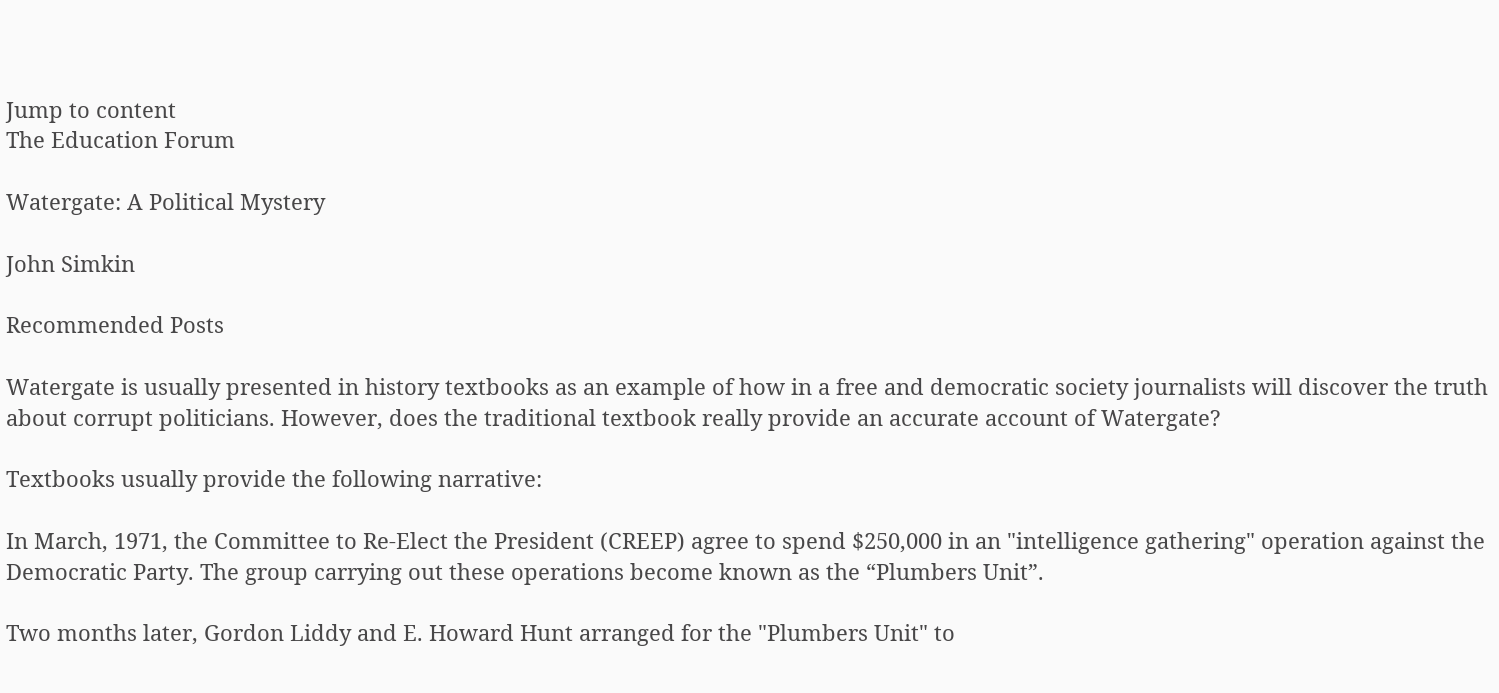Jump to content
The Education Forum

Watergate: A Political Mystery

John Simkin

Recommended Posts

Watergate is usually presented in history textbooks as an example of how in a free and democratic society journalists will discover the truth about corrupt politicians. However, does the traditional textbook really provide an accurate account of Watergate?

Textbooks usually provide the following narrative:

In March, 1971, the Committee to Re-Elect the President (CREEP) agree to spend $250,000 in an "intelligence gathering" operation against the Democratic Party. The group carrying out these operations become known as the “Plumbers Unit”.

Two months later, Gordon Liddy and E. Howard Hunt arranged for the "Plumbers Unit" to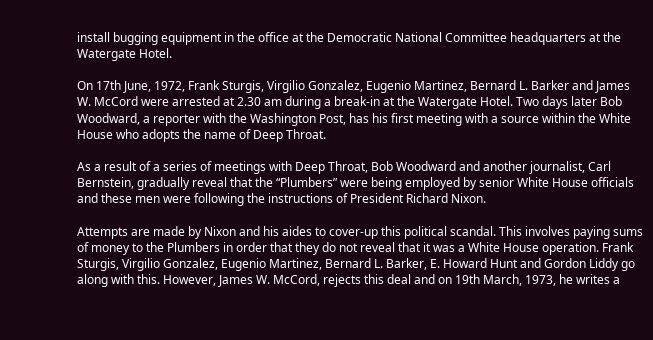install bugging equipment in the office at the Democratic National Committee headquarters at the Watergate Hotel.

On 17th June, 1972, Frank Sturgis, Virgilio Gonzalez, Eugenio Martinez, Bernard L. Barker and James W. McCord were arrested at 2.30 am during a break-in at the Watergate Hotel. Two days later Bob Woodward, a reporter with the Washington Post, has his first meeting with a source within the White House who adopts the name of Deep Throat.

As a result of a series of meetings with Deep Throat, Bob Woodward and another journalist, Carl Bernstein, gradually reveal that the “Plumbers” were being employed by senior White House officials and these men were following the instructions of President Richard Nixon.

Attempts are made by Nixon and his aides to cover-up this political scandal. This involves paying sums of money to the Plumbers in order that they do not reveal that it was a White House operation. Frank Sturgis, Virgilio Gonzalez, Eugenio Martinez, Bernard L. Barker, E. Howard Hunt and Gordon Liddy go along with this. However, James W. McCord, rejects this deal and on 19th March, 1973, he writes a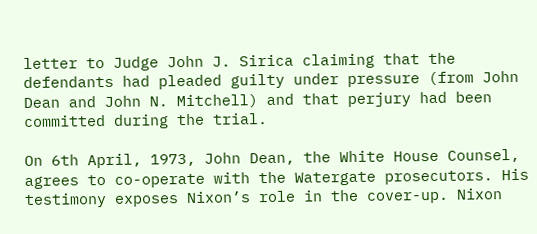letter to Judge John J. Sirica claiming that the defendants had pleaded guilty under pressure (from John Dean and John N. Mitchell) and that perjury had been committed during the trial.

On 6th April, 1973, John Dean, the White House Counsel, agrees to co-operate with the Watergate prosecutors. His testimony exposes Nixon’s role in the cover-up. Nixon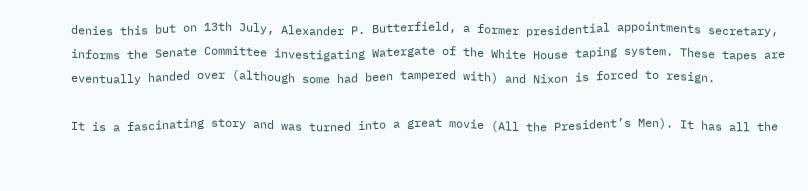denies this but on 13th July, Alexander P. Butterfield, a former presidential appointments secretary, informs the Senate Committee investigating Watergate of the White House taping system. These tapes are eventually handed over (although some had been tampered with) and Nixon is forced to resign.

It is a fascinating story and was turned into a great movie (All the President’s Men). It has all the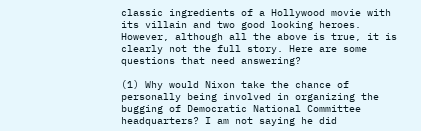classic ingredients of a Hollywood movie with its villain and two good looking heroes. However, although all the above is true, it is clearly not the full story. Here are some questions that need answering?

(1) Why would Nixon take the chance of personally being involved in organizing the bugging of Democratic National Committee headquarters? I am not saying he did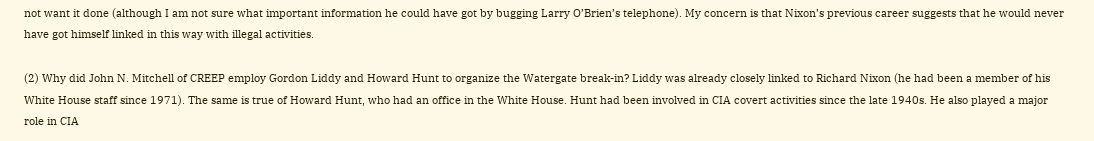not want it done (although I am not sure what important information he could have got by bugging Larry O’Brien’s telephone). My concern is that Nixon’s previous career suggests that he would never have got himself linked in this way with illegal activities.

(2) Why did John N. Mitchell of CREEP employ Gordon Liddy and Howard Hunt to organize the Watergate break-in? Liddy was already closely linked to Richard Nixon (he had been a member of his White House staff since 1971). The same is true of Howard Hunt, who had an office in the White House. Hunt had been involved in CIA covert activities since the late 1940s. He also played a major role in CIA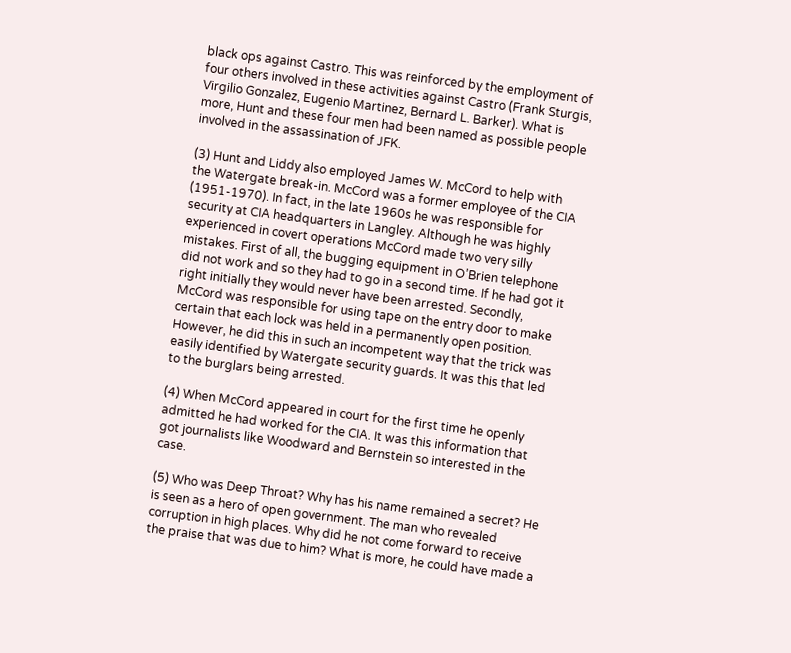black ops against Castro. This was reinforced by the employment of four others involved in these activities against Castro (Frank Sturgis, Virgilio Gonzalez, Eugenio Martinez, Bernard L. Barker). What is more, Hunt and these four men had been named as possible people involved in the assassination of JFK.

(3) Hunt and Liddy also employed James W. McCord to help with the Watergate break-in. McCord was a former employee of the CIA (1951-1970). In fact, in the late 1960s he was responsible for security at CIA headquarters in Langley. Although he was highly experienced in covert operations McCord made two very silly mistakes. First of all, the bugging equipment in O’Brien telephone did not work and so they had to go in a second time. If he had got it right initially they would never have been arrested. Secondly, McCord was responsible for using tape on the entry door to make certain that each lock was held in a permanently open position. However, he did this in such an incompetent way that the trick was easily identified by Watergate security guards. It was this that led to the burglars being arrested.

(4) When McCord appeared in court for the first time he openly admitted he had worked for the CIA. It was this information that got journalists like Woodward and Bernstein so interested in the case.

(5) Who was Deep Throat? Why has his name remained a secret? He is seen as a hero of open government. The man who revealed corruption in high places. Why did he not come forward to receive the praise that was due to him? What is more, he could have made a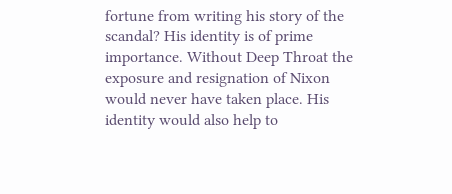fortune from writing his story of the scandal? His identity is of prime importance. Without Deep Throat the exposure and resignation of Nixon would never have taken place. His identity would also help to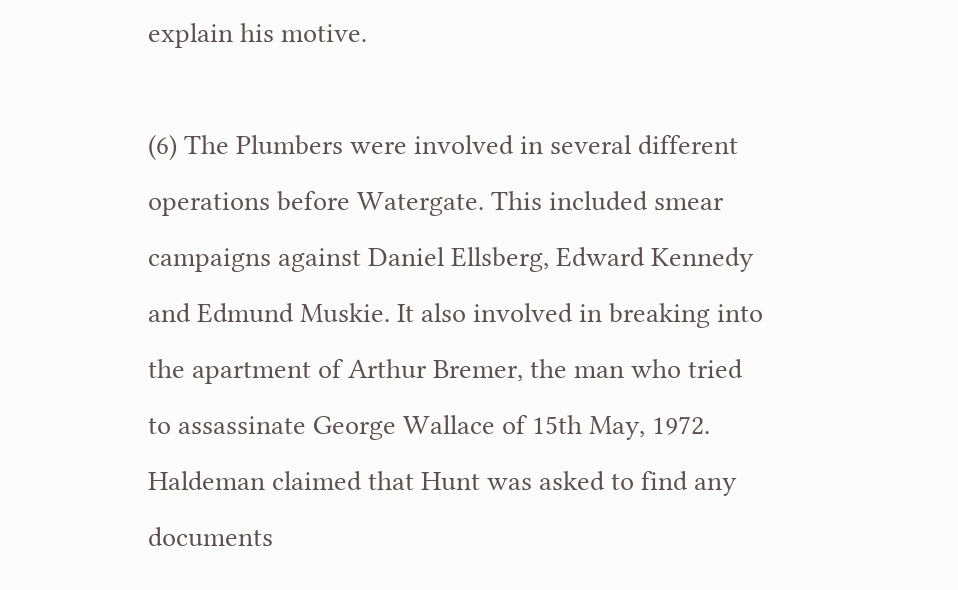explain his motive.

(6) The Plumbers were involved in several different operations before Watergate. This included smear campaigns against Daniel Ellsberg, Edward Kennedy and Edmund Muskie. It also involved in breaking into the apartment of Arthur Bremer, the man who tried to assassinate George Wallace of 15th May, 1972. Haldeman claimed that Hunt was asked to find any documents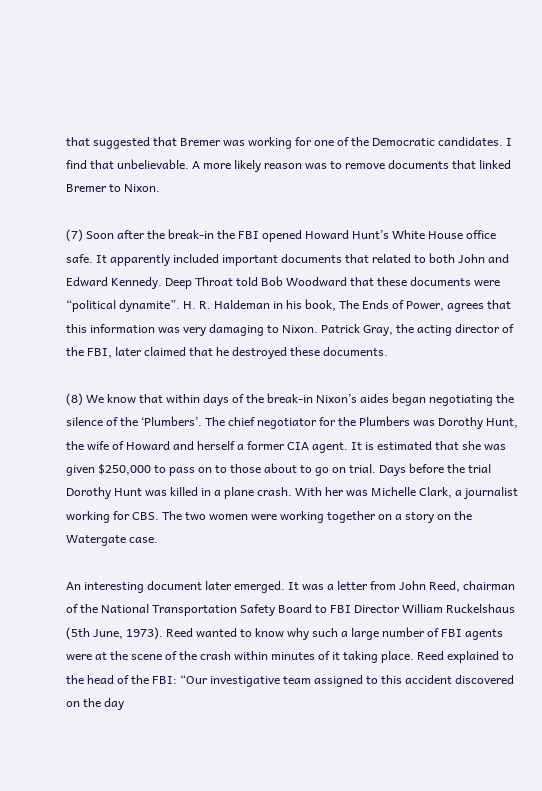that suggested that Bremer was working for one of the Democratic candidates. I find that unbelievable. A more likely reason was to remove documents that linked Bremer to Nixon.

(7) Soon after the break-in the FBI opened Howard Hunt’s White House office safe. It apparently included important documents that related to both John and Edward Kennedy. Deep Throat told Bob Woodward that these documents were “political dynamite”. H. R. Haldeman in his book, The Ends of Power, agrees that this information was very damaging to Nixon. Patrick Gray, the acting director of the FBI, later claimed that he destroyed these documents.

(8) We know that within days of the break-in Nixon’s aides began negotiating the silence of the ‘Plumbers’. The chief negotiator for the Plumbers was Dorothy Hunt, the wife of Howard and herself a former CIA agent. It is estimated that she was given $250,000 to pass on to those about to go on trial. Days before the trial Dorothy Hunt was killed in a plane crash. With her was Michelle Clark, a journalist working for CBS. The two women were working together on a story on the Watergate case.

An interesting document later emerged. It was a letter from John Reed, chairman of the National Transportation Safety Board to FBI Director William Ruckelshaus (5th June, 1973). Reed wanted to know why such a large number of FBI agents were at the scene of the crash within minutes of it taking place. Reed explained to the head of the FBI: “Our investigative team assigned to this accident discovered on the day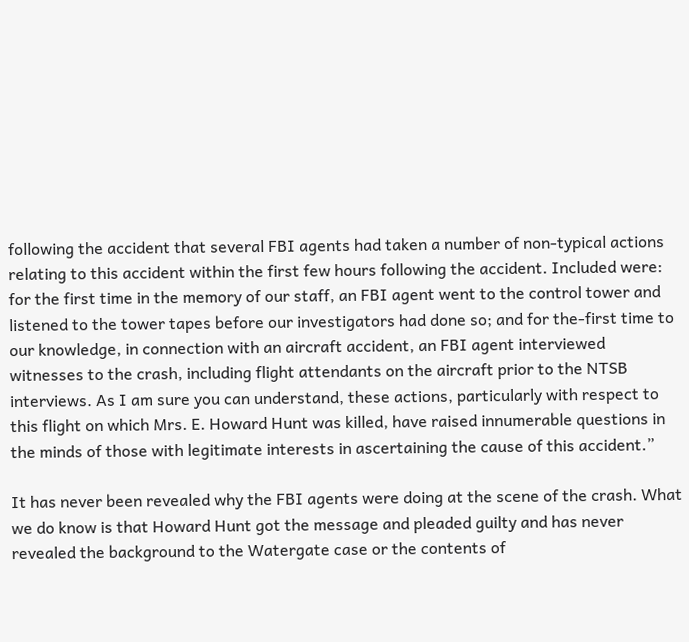following the accident that several FBI agents had taken a number of non-typical actions relating to this accident within the first few hours following the accident. Included were: for the first time in the memory of our staff, an FBI agent went to the control tower and listened to the tower tapes before our investigators had done so; and for the-first time to our knowledge, in connection with an aircraft accident, an FBI agent interviewed witnesses to the crash, including flight attendants on the aircraft prior to the NTSB interviews. As I am sure you can understand, these actions, particularly with respect to this flight on which Mrs. E. Howard Hunt was killed, have raised innumerable questions in the minds of those with legitimate interests in ascertaining the cause of this accident.”

It has never been revealed why the FBI agents were doing at the scene of the crash. What we do know is that Howard Hunt got the message and pleaded guilty and has never revealed the background to the Watergate case or the contents of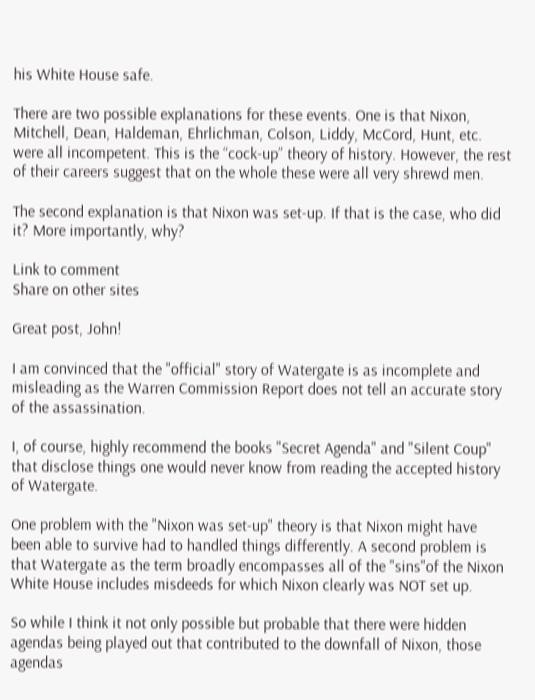his White House safe.

There are two possible explanations for these events. One is that Nixon, Mitchell, Dean, Haldeman, Ehrlichman, Colson, Liddy, McCord, Hunt, etc. were all incompetent. This is the “cock-up” theory of history. However, the rest of their careers suggest that on the whole these were all very shrewd men.

The second explanation is that Nixon was set-up. If that is the case, who did it? More importantly, why?

Link to comment
Share on other sites

Great post, John!

I am convinced that the "official" story of Watergate is as incomplete and misleading as the Warren Commission Report does not tell an accurate story of the assassination.

I, of course, highly recommend the books "Secret Agenda" and "Silent Coup" that disclose things one would never know from reading the accepted history of Watergate.

One problem with the "Nixon was set-up" theory is that Nixon might have been able to survive had to handled things differently. A second problem is that Watergate as the term broadly encompasses all of the "sins"of the Nixon White House includes misdeeds for which Nixon clearly was NOT set up.

So while I think it not only possible but probable that there were hidden agendas being played out that contributed to the downfall of Nixon, those agendas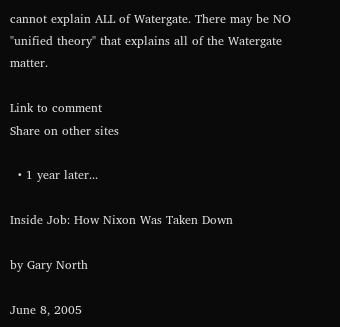cannot explain ALL of Watergate. There may be NO "unified theory" that explains all of the Watergate matter.

Link to comment
Share on other sites

  • 1 year later...

Inside Job: How Nixon Was Taken Down

by Gary North

June 8, 2005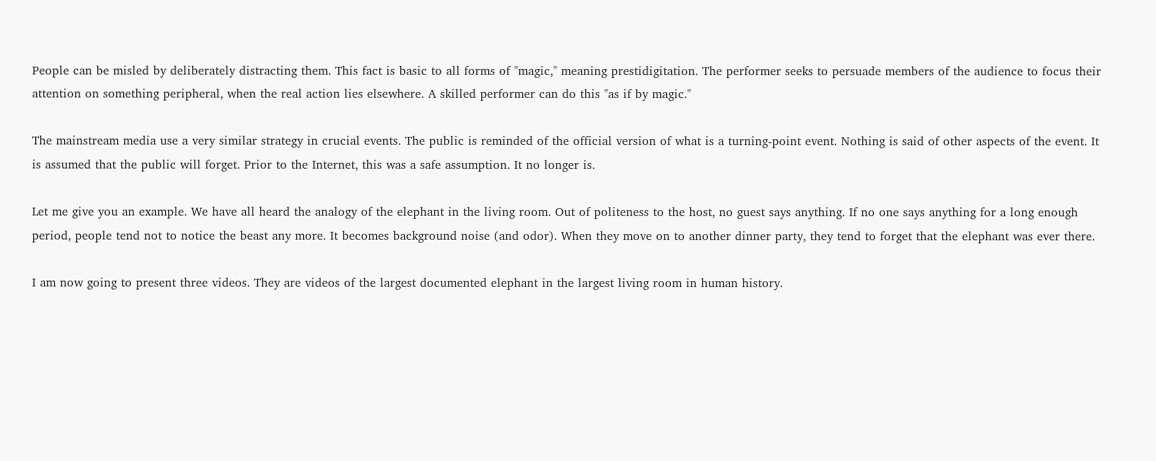People can be misled by deliberately distracting them. This fact is basic to all forms of "magic," meaning prestidigitation. The performer seeks to persuade members of the audience to focus their attention on something peripheral, when the real action lies elsewhere. A skilled performer can do this "as if by magic."

The mainstream media use a very similar strategy in crucial events. The public is reminded of the official version of what is a turning-point event. Nothing is said of other aspects of the event. It is assumed that the public will forget. Prior to the Internet, this was a safe assumption. It no longer is.

Let me give you an example. We have all heard the analogy of the elephant in the living room. Out of politeness to the host, no guest says anything. If no one says anything for a long enough period, people tend not to notice the beast any more. It becomes background noise (and odor). When they move on to another dinner party, they tend to forget that the elephant was ever there.

I am now going to present three videos. They are videos of the largest documented elephant in the largest living room in human history.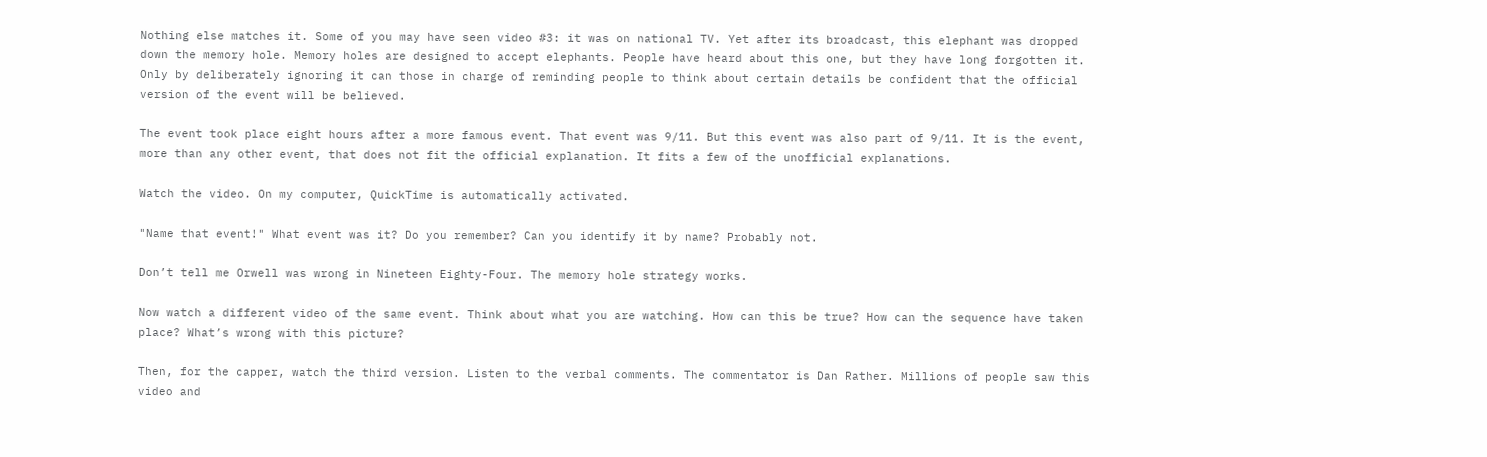Nothing else matches it. Some of you may have seen video #3: it was on national TV. Yet after its broadcast, this elephant was dropped down the memory hole. Memory holes are designed to accept elephants. People have heard about this one, but they have long forgotten it. Only by deliberately ignoring it can those in charge of reminding people to think about certain details be confident that the official version of the event will be believed.

The event took place eight hours after a more famous event. That event was 9/11. But this event was also part of 9/11. It is the event, more than any other event, that does not fit the official explanation. It fits a few of the unofficial explanations.

Watch the video. On my computer, QuickTime is automatically activated.

"Name that event!" What event was it? Do you remember? Can you identify it by name? Probably not.

Don’t tell me Orwell was wrong in Nineteen Eighty-Four. The memory hole strategy works.

Now watch a different video of the same event. Think about what you are watching. How can this be true? How can the sequence have taken place? What’s wrong with this picture?

Then, for the capper, watch the third version. Listen to the verbal comments. The commentator is Dan Rather. Millions of people saw this video and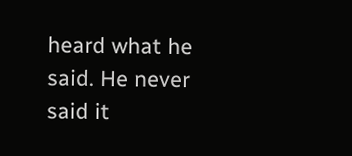heard what he said. He never said it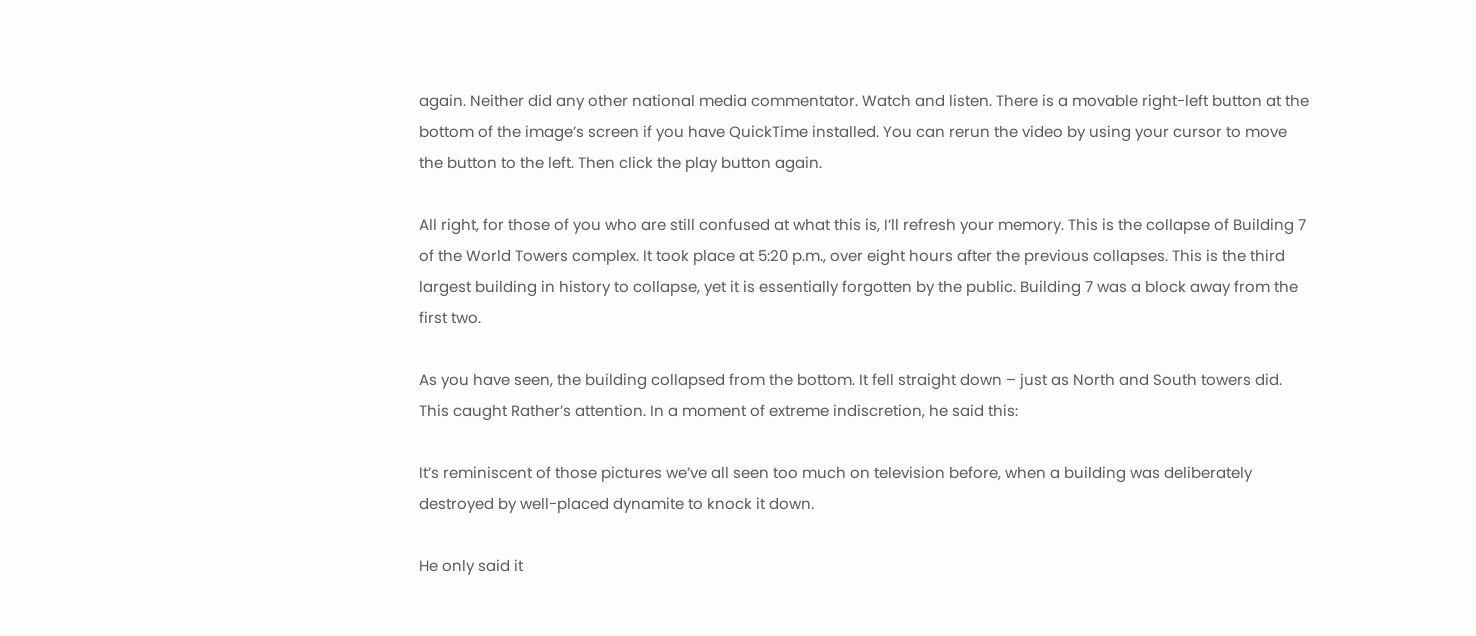again. Neither did any other national media commentator. Watch and listen. There is a movable right-left button at the bottom of the image’s screen if you have QuickTime installed. You can rerun the video by using your cursor to move the button to the left. Then click the play button again.

All right, for those of you who are still confused at what this is, I’ll refresh your memory. This is the collapse of Building 7 of the World Towers complex. It took place at 5:20 p.m., over eight hours after the previous collapses. This is the third largest building in history to collapse, yet it is essentially forgotten by the public. Building 7 was a block away from the first two.

As you have seen, the building collapsed from the bottom. It fell straight down – just as North and South towers did. This caught Rather’s attention. In a moment of extreme indiscretion, he said this:

It’s reminiscent of those pictures we’ve all seen too much on television before, when a building was deliberately destroyed by well-placed dynamite to knock it down.

He only said it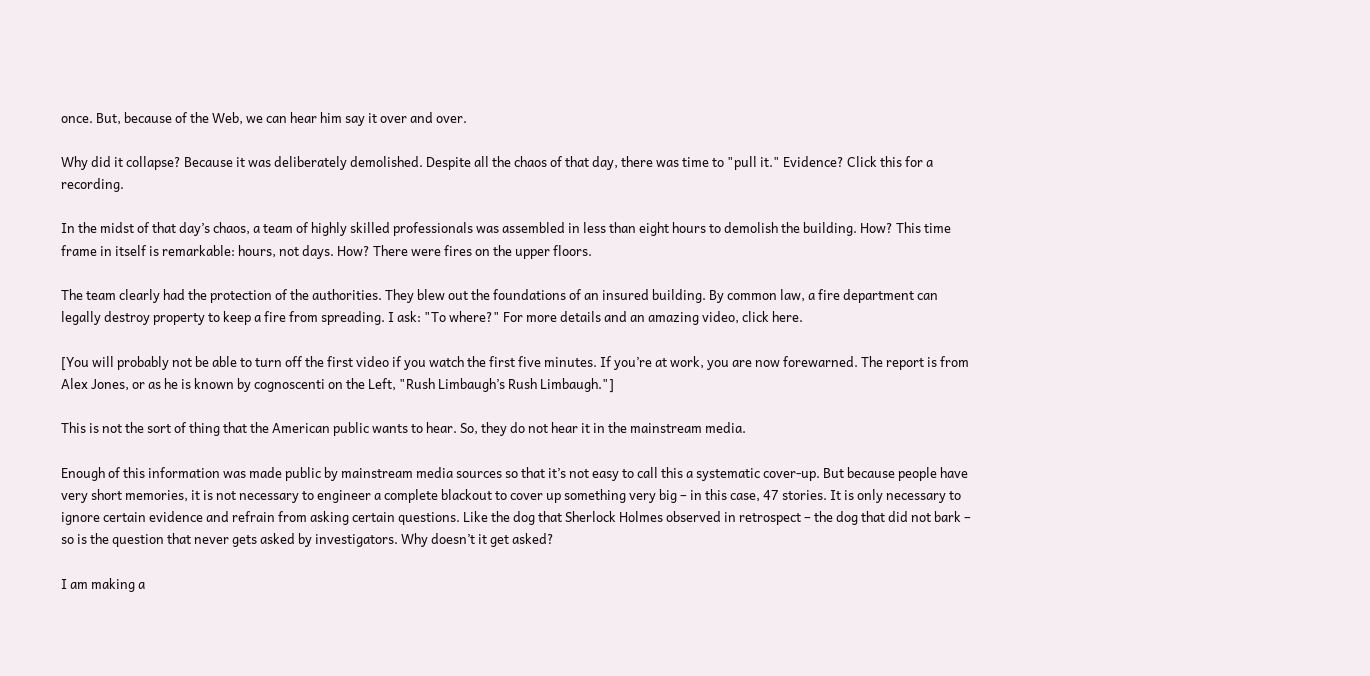once. But, because of the Web, we can hear him say it over and over.

Why did it collapse? Because it was deliberately demolished. Despite all the chaos of that day, there was time to "pull it." Evidence? Click this for a recording.

In the midst of that day’s chaos, a team of highly skilled professionals was assembled in less than eight hours to demolish the building. How? This time frame in itself is remarkable: hours, not days. How? There were fires on the upper floors.

The team clearly had the protection of the authorities. They blew out the foundations of an insured building. By common law, a fire department can legally destroy property to keep a fire from spreading. I ask: "To where?" For more details and an amazing video, click here.

[You will probably not be able to turn off the first video if you watch the first five minutes. If you’re at work, you are now forewarned. The report is from Alex Jones, or as he is known by cognoscenti on the Left, "Rush Limbaugh’s Rush Limbaugh."]

This is not the sort of thing that the American public wants to hear. So, they do not hear it in the mainstream media.

Enough of this information was made public by mainstream media sources so that it’s not easy to call this a systematic cover-up. But because people have very short memories, it is not necessary to engineer a complete blackout to cover up something very big – in this case, 47 stories. It is only necessary to ignore certain evidence and refrain from asking certain questions. Like the dog that Sherlock Holmes observed in retrospect – the dog that did not bark – so is the question that never gets asked by investigators. Why doesn’t it get asked?

I am making a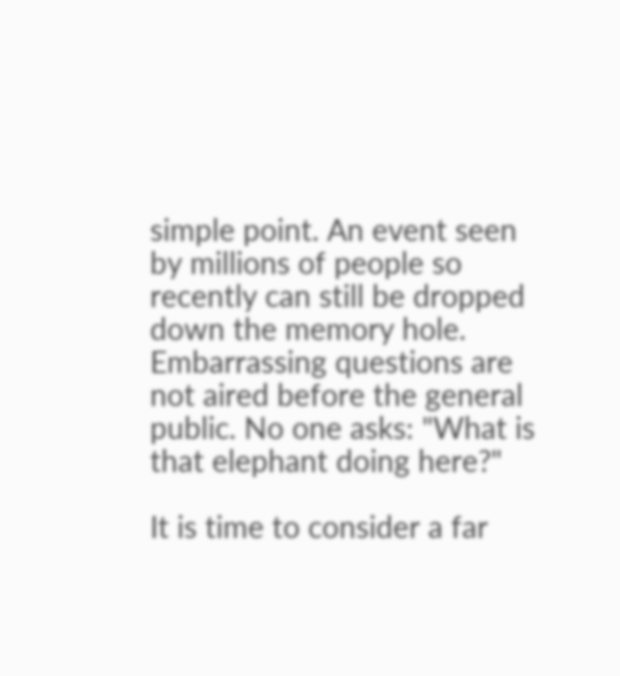simple point. An event seen by millions of people so recently can still be dropped down the memory hole. Embarrassing questions are not aired before the general public. No one asks: "What is that elephant doing here?"

It is time to consider a far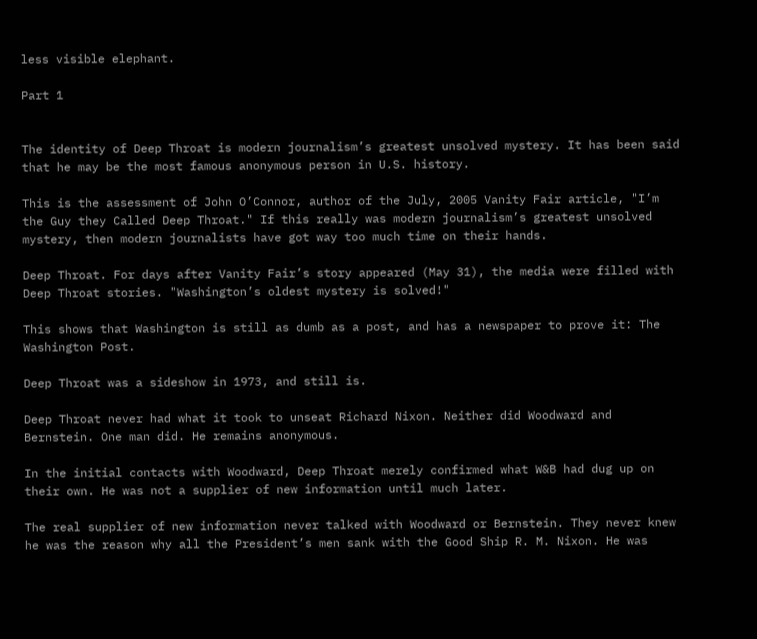less visible elephant.

Part 1


The identity of Deep Throat is modern journalism’s greatest unsolved mystery. It has been said that he may be the most famous anonymous person in U.S. history.

This is the assessment of John O’Connor, author of the July, 2005 Vanity Fair article, "I’m the Guy they Called Deep Throat." If this really was modern journalism’s greatest unsolved mystery, then modern journalists have got way too much time on their hands.

Deep Throat. For days after Vanity Fair’s story appeared (May 31), the media were filled with Deep Throat stories. "Washington’s oldest mystery is solved!"

This shows that Washington is still as dumb as a post, and has a newspaper to prove it: The Washington Post.

Deep Throat was a sideshow in 1973, and still is.

Deep Throat never had what it took to unseat Richard Nixon. Neither did Woodward and Bernstein. One man did. He remains anonymous.

In the initial contacts with Woodward, Deep Throat merely confirmed what W&B had dug up on their own. He was not a supplier of new information until much later.

The real supplier of new information never talked with Woodward or Bernstein. They never knew he was the reason why all the President’s men sank with the Good Ship R. M. Nixon. He was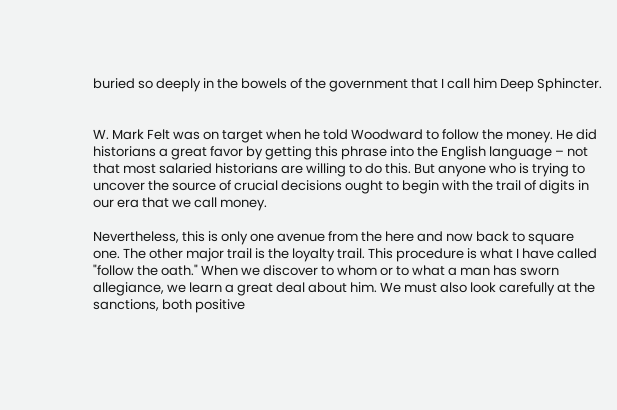buried so deeply in the bowels of the government that I call him Deep Sphincter.


W. Mark Felt was on target when he told Woodward to follow the money. He did historians a great favor by getting this phrase into the English language – not that most salaried historians are willing to do this. But anyone who is trying to uncover the source of crucial decisions ought to begin with the trail of digits in our era that we call money.

Nevertheless, this is only one avenue from the here and now back to square one. The other major trail is the loyalty trail. This procedure is what I have called "follow the oath." When we discover to whom or to what a man has sworn allegiance, we learn a great deal about him. We must also look carefully at the sanctions, both positive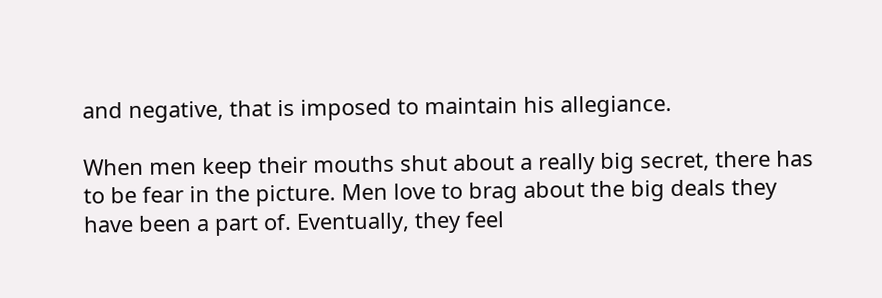and negative, that is imposed to maintain his allegiance.

When men keep their mouths shut about a really big secret, there has to be fear in the picture. Men love to brag about the big deals they have been a part of. Eventually, they feel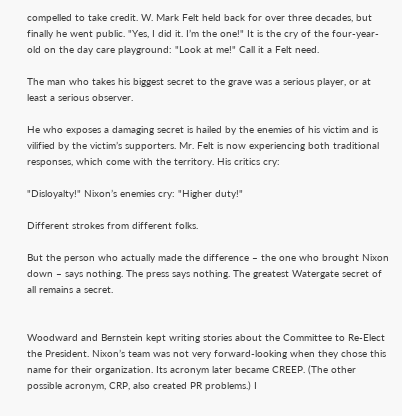compelled to take credit. W. Mark Felt held back for over three decades, but finally he went public. "Yes, I did it. I’m the one!" It is the cry of the four-year-old on the day care playground: "Look at me!" Call it a Felt need.

The man who takes his biggest secret to the grave was a serious player, or at least a serious observer.

He who exposes a damaging secret is hailed by the enemies of his victim and is vilified by the victim’s supporters. Mr. Felt is now experiencing both traditional responses, which come with the territory. His critics cry:

"Disloyalty!" Nixon’s enemies cry: "Higher duty!"

Different strokes from different folks.

But the person who actually made the difference – the one who brought Nixon down – says nothing. The press says nothing. The greatest Watergate secret of all remains a secret.


Woodward and Bernstein kept writing stories about the Committee to Re-Elect the President. Nixon’s team was not very forward-looking when they chose this name for their organization. Its acronym later became CREEP. (The other possible acronym, CRP, also created PR problems.) I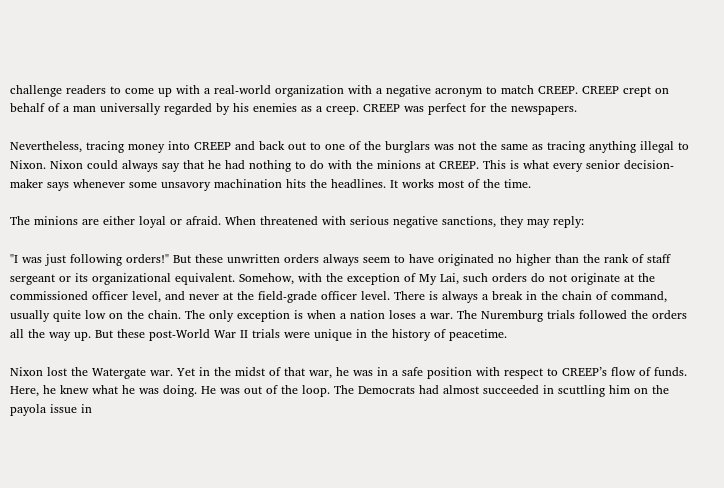challenge readers to come up with a real-world organization with a negative acronym to match CREEP. CREEP crept on behalf of a man universally regarded by his enemies as a creep. CREEP was perfect for the newspapers.

Nevertheless, tracing money into CREEP and back out to one of the burglars was not the same as tracing anything illegal to Nixon. Nixon could always say that he had nothing to do with the minions at CREEP. This is what every senior decision-maker says whenever some unsavory machination hits the headlines. It works most of the time.

The minions are either loyal or afraid. When threatened with serious negative sanctions, they may reply:

"I was just following orders!" But these unwritten orders always seem to have originated no higher than the rank of staff sergeant or its organizational equivalent. Somehow, with the exception of My Lai, such orders do not originate at the commissioned officer level, and never at the field-grade officer level. There is always a break in the chain of command, usually quite low on the chain. The only exception is when a nation loses a war. The Nuremburg trials followed the orders all the way up. But these post-World War II trials were unique in the history of peacetime.

Nixon lost the Watergate war. Yet in the midst of that war, he was in a safe position with respect to CREEP’s flow of funds. Here, he knew what he was doing. He was out of the loop. The Democrats had almost succeeded in scuttling him on the payola issue in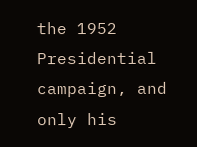the 1952 Presidential campaign, and only his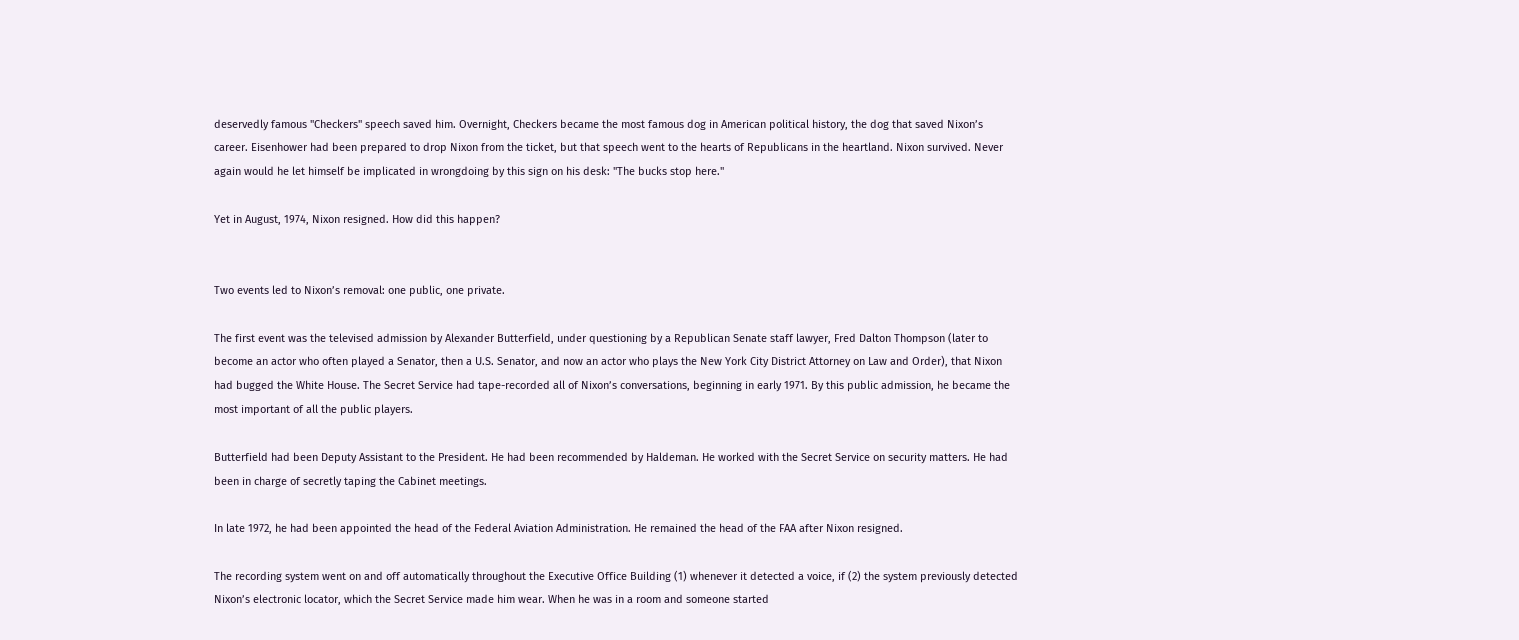deservedly famous "Checkers" speech saved him. Overnight, Checkers became the most famous dog in American political history, the dog that saved Nixon’s career. Eisenhower had been prepared to drop Nixon from the ticket, but that speech went to the hearts of Republicans in the heartland. Nixon survived. Never again would he let himself be implicated in wrongdoing by this sign on his desk: "The bucks stop here."

Yet in August, 1974, Nixon resigned. How did this happen?


Two events led to Nixon’s removal: one public, one private.

The first event was the televised admission by Alexander Butterfield, under questioning by a Republican Senate staff lawyer, Fred Dalton Thompson (later to become an actor who often played a Senator, then a U.S. Senator, and now an actor who plays the New York City District Attorney on Law and Order), that Nixon had bugged the White House. The Secret Service had tape-recorded all of Nixon’s conversations, beginning in early 1971. By this public admission, he became the most important of all the public players.

Butterfield had been Deputy Assistant to the President. He had been recommended by Haldeman. He worked with the Secret Service on security matters. He had been in charge of secretly taping the Cabinet meetings.

In late 1972, he had been appointed the head of the Federal Aviation Administration. He remained the head of the FAA after Nixon resigned.

The recording system went on and off automatically throughout the Executive Office Building (1) whenever it detected a voice, if (2) the system previously detected Nixon’s electronic locator, which the Secret Service made him wear. When he was in a room and someone started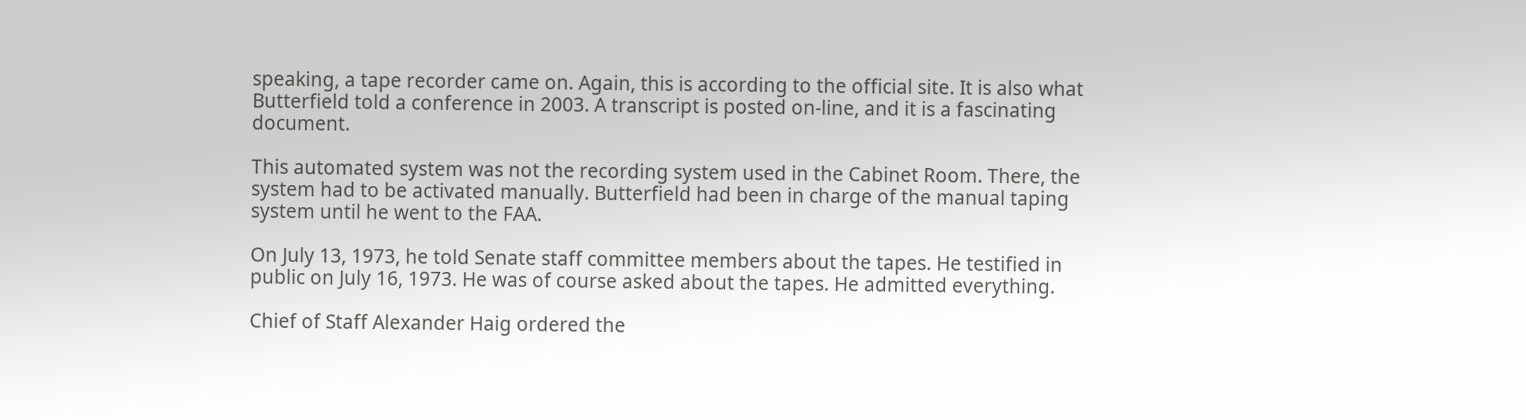speaking, a tape recorder came on. Again, this is according to the official site. It is also what Butterfield told a conference in 2003. A transcript is posted on-line, and it is a fascinating document.

This automated system was not the recording system used in the Cabinet Room. There, the system had to be activated manually. Butterfield had been in charge of the manual taping system until he went to the FAA.

On July 13, 1973, he told Senate staff committee members about the tapes. He testified in public on July 16, 1973. He was of course asked about the tapes. He admitted everything.

Chief of Staff Alexander Haig ordered the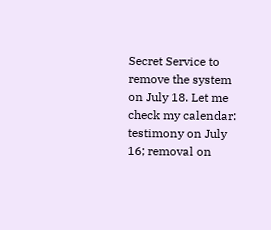Secret Service to remove the system on July 18. Let me check my calendar: testimony on July 16; removal on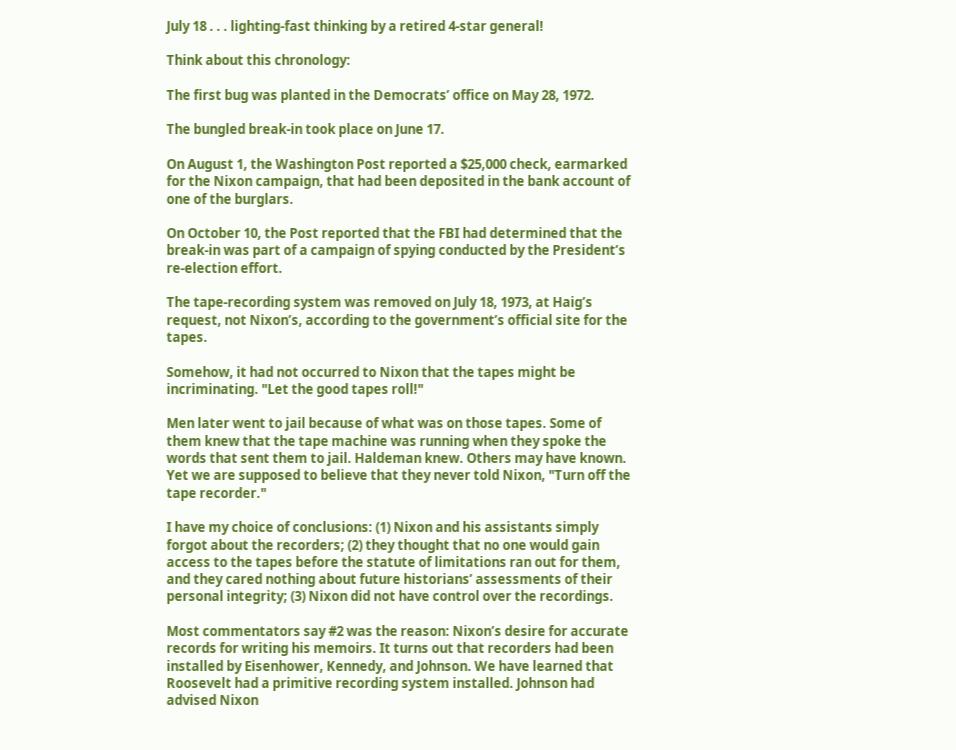July 18 . . . lighting-fast thinking by a retired 4-star general!

Think about this chronology:

The first bug was planted in the Democrats’ office on May 28, 1972.

The bungled break-in took place on June 17.

On August 1, the Washington Post reported a $25,000 check, earmarked for the Nixon campaign, that had been deposited in the bank account of one of the burglars.

On October 10, the Post reported that the FBI had determined that the break-in was part of a campaign of spying conducted by the President’s re-election effort.

The tape-recording system was removed on July 18, 1973, at Haig’s request, not Nixon’s, according to the government’s official site for the tapes.

Somehow, it had not occurred to Nixon that the tapes might be incriminating. "Let the good tapes roll!"

Men later went to jail because of what was on those tapes. Some of them knew that the tape machine was running when they spoke the words that sent them to jail. Haldeman knew. Others may have known. Yet we are supposed to believe that they never told Nixon, "Turn off the tape recorder."

I have my choice of conclusions: (1) Nixon and his assistants simply forgot about the recorders; (2) they thought that no one would gain access to the tapes before the statute of limitations ran out for them, and they cared nothing about future historians’ assessments of their personal integrity; (3) Nixon did not have control over the recordings.

Most commentators say #2 was the reason: Nixon’s desire for accurate records for writing his memoirs. It turns out that recorders had been installed by Eisenhower, Kennedy, and Johnson. We have learned that Roosevelt had a primitive recording system installed. Johnson had advised Nixon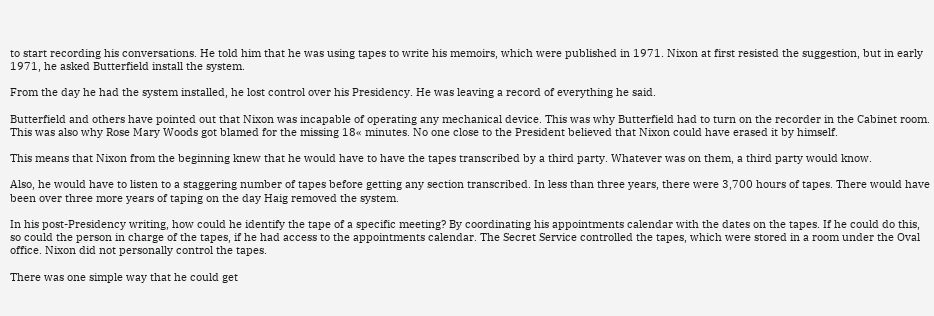to start recording his conversations. He told him that he was using tapes to write his memoirs, which were published in 1971. Nixon at first resisted the suggestion, but in early 1971, he asked Butterfield install the system.

From the day he had the system installed, he lost control over his Presidency. He was leaving a record of everything he said.

Butterfield and others have pointed out that Nixon was incapable of operating any mechanical device. This was why Butterfield had to turn on the recorder in the Cabinet room. This was also why Rose Mary Woods got blamed for the missing 18« minutes. No one close to the President believed that Nixon could have erased it by himself.

This means that Nixon from the beginning knew that he would have to have the tapes transcribed by a third party. Whatever was on them, a third party would know.

Also, he would have to listen to a staggering number of tapes before getting any section transcribed. In less than three years, there were 3,700 hours of tapes. There would have been over three more years of taping on the day Haig removed the system.

In his post-Presidency writing, how could he identify the tape of a specific meeting? By coordinating his appointments calendar with the dates on the tapes. If he could do this, so could the person in charge of the tapes, if he had access to the appointments calendar. The Secret Service controlled the tapes, which were stored in a room under the Oval office. Nixon did not personally control the tapes.

There was one simple way that he could get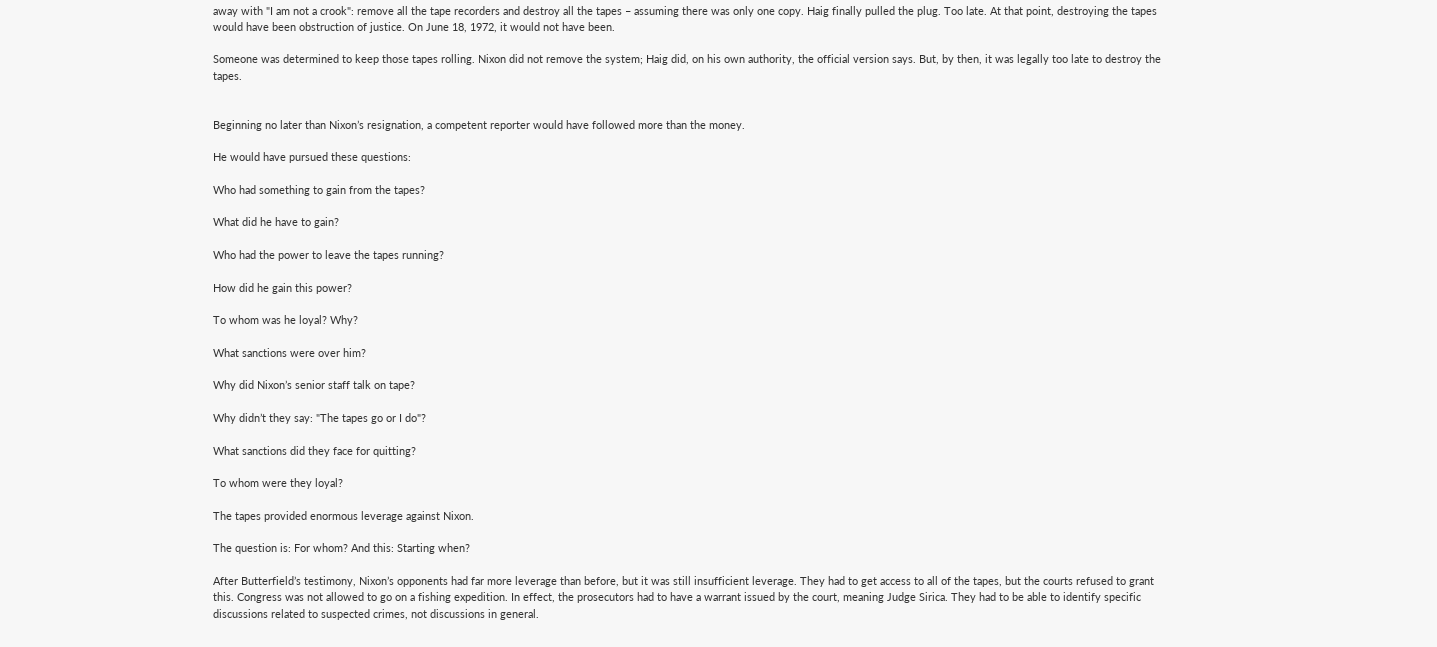away with "I am not a crook": remove all the tape recorders and destroy all the tapes – assuming there was only one copy. Haig finally pulled the plug. Too late. At that point, destroying the tapes would have been obstruction of justice. On June 18, 1972, it would not have been.

Someone was determined to keep those tapes rolling. Nixon did not remove the system; Haig did, on his own authority, the official version says. But, by then, it was legally too late to destroy the tapes.


Beginning no later than Nixon’s resignation, a competent reporter would have followed more than the money.

He would have pursued these questions:

Who had something to gain from the tapes?

What did he have to gain?

Who had the power to leave the tapes running?

How did he gain this power?

To whom was he loyal? Why?

What sanctions were over him?

Why did Nixon’s senior staff talk on tape?

Why didn’t they say: "The tapes go or I do"?

What sanctions did they face for quitting?

To whom were they loyal?

The tapes provided enormous leverage against Nixon.

The question is: For whom? And this: Starting when?

After Butterfield’s testimony, Nixon’s opponents had far more leverage than before, but it was still insufficient leverage. They had to get access to all of the tapes, but the courts refused to grant this. Congress was not allowed to go on a fishing expedition. In effect, the prosecutors had to have a warrant issued by the court, meaning Judge Sirica. They had to be able to identify specific discussions related to suspected crimes, not discussions in general.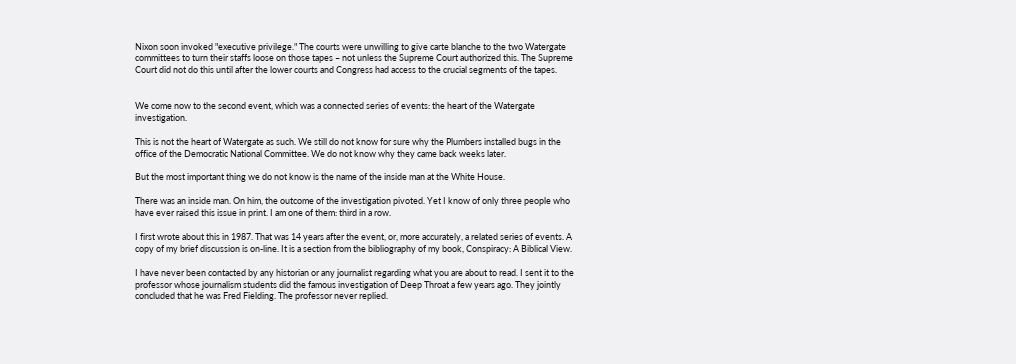Nixon soon invoked "executive privilege." The courts were unwilling to give carte blanche to the two Watergate committees to turn their staffs loose on those tapes – not unless the Supreme Court authorized this. The Supreme Court did not do this until after the lower courts and Congress had access to the crucial segments of the tapes.


We come now to the second event, which was a connected series of events: the heart of the Watergate investigation.

This is not the heart of Watergate as such. We still do not know for sure why the Plumbers installed bugs in the office of the Democratic National Committee. We do not know why they came back weeks later.

But the most important thing we do not know is the name of the inside man at the White House.

There was an inside man. On him, the outcome of the investigation pivoted. Yet I know of only three people who have ever raised this issue in print. I am one of them: third in a row.

I first wrote about this in 1987. That was 14 years after the event, or, more accurately, a related series of events. A copy of my brief discussion is on-line. It is a section from the bibliography of my book, Conspiracy: A Biblical View.

I have never been contacted by any historian or any journalist regarding what you are about to read. I sent it to the professor whose journalism students did the famous investigation of Deep Throat a few years ago. They jointly concluded that he was Fred Fielding. The professor never replied.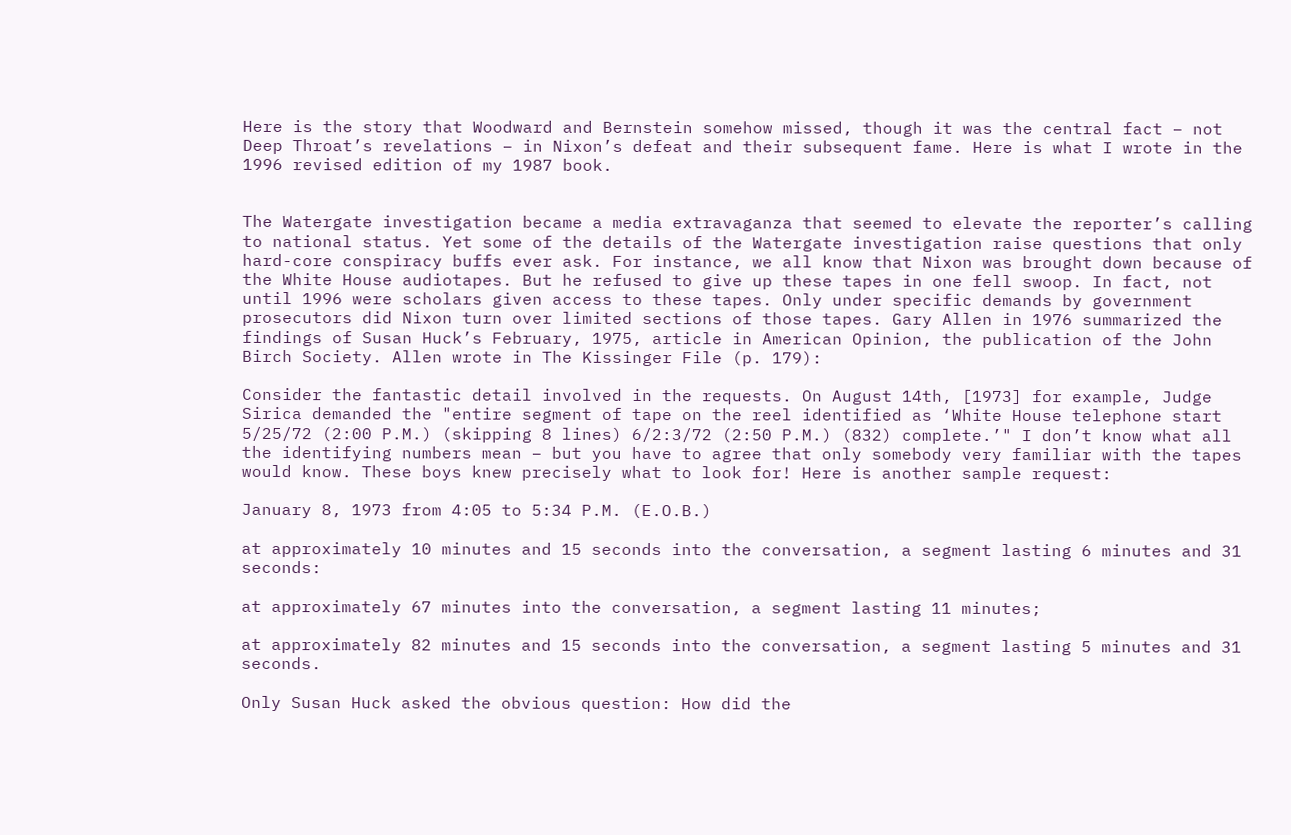Here is the story that Woodward and Bernstein somehow missed, though it was the central fact – not Deep Throat’s revelations – in Nixon’s defeat and their subsequent fame. Here is what I wrote in the 1996 revised edition of my 1987 book.


The Watergate investigation became a media extravaganza that seemed to elevate the reporter’s calling to national status. Yet some of the details of the Watergate investigation raise questions that only hard-core conspiracy buffs ever ask. For instance, we all know that Nixon was brought down because of the White House audiotapes. But he refused to give up these tapes in one fell swoop. In fact, not until 1996 were scholars given access to these tapes. Only under specific demands by government prosecutors did Nixon turn over limited sections of those tapes. Gary Allen in 1976 summarized the findings of Susan Huck’s February, 1975, article in American Opinion, the publication of the John Birch Society. Allen wrote in The Kissinger File (p. 179):

Consider the fantastic detail involved in the requests. On August 14th, [1973] for example, Judge Sirica demanded the "entire segment of tape on the reel identified as ‘White House telephone start 5/25/72 (2:00 P.M.) (skipping 8 lines) 6/2:3/72 (2:50 P.M.) (832) complete.’" I don’t know what all the identifying numbers mean – but you have to agree that only somebody very familiar with the tapes would know. These boys knew precisely what to look for! Here is another sample request:

January 8, 1973 from 4:05 to 5:34 P.M. (E.O.B.)

at approximately 10 minutes and 15 seconds into the conversation, a segment lasting 6 minutes and 31 seconds:

at approximately 67 minutes into the conversation, a segment lasting 11 minutes;

at approximately 82 minutes and 15 seconds into the conversation, a segment lasting 5 minutes and 31 seconds.

Only Susan Huck asked the obvious question: How did the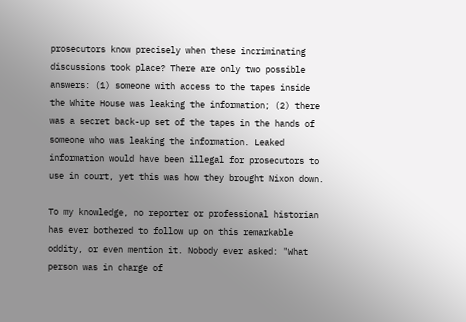prosecutors know precisely when these incriminating discussions took place? There are only two possible answers: (1) someone with access to the tapes inside the White House was leaking the information; (2) there was a secret back-up set of the tapes in the hands of someone who was leaking the information. Leaked information would have been illegal for prosecutors to use in court, yet this was how they brought Nixon down.

To my knowledge, no reporter or professional historian has ever bothered to follow up on this remarkable oddity, or even mention it. Nobody ever asked: "What person was in charge of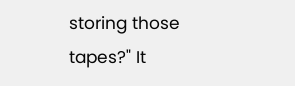storing those tapes?" It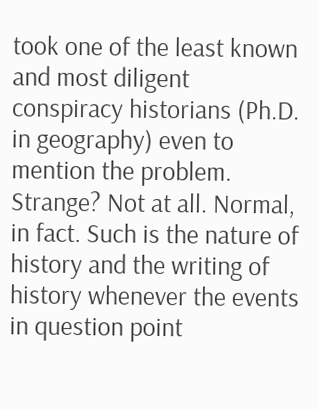took one of the least known and most diligent conspiracy historians (Ph.D. in geography) even to mention the problem. Strange? Not at all. Normal, in fact. Such is the nature of history and the writing of history whenever the events in question point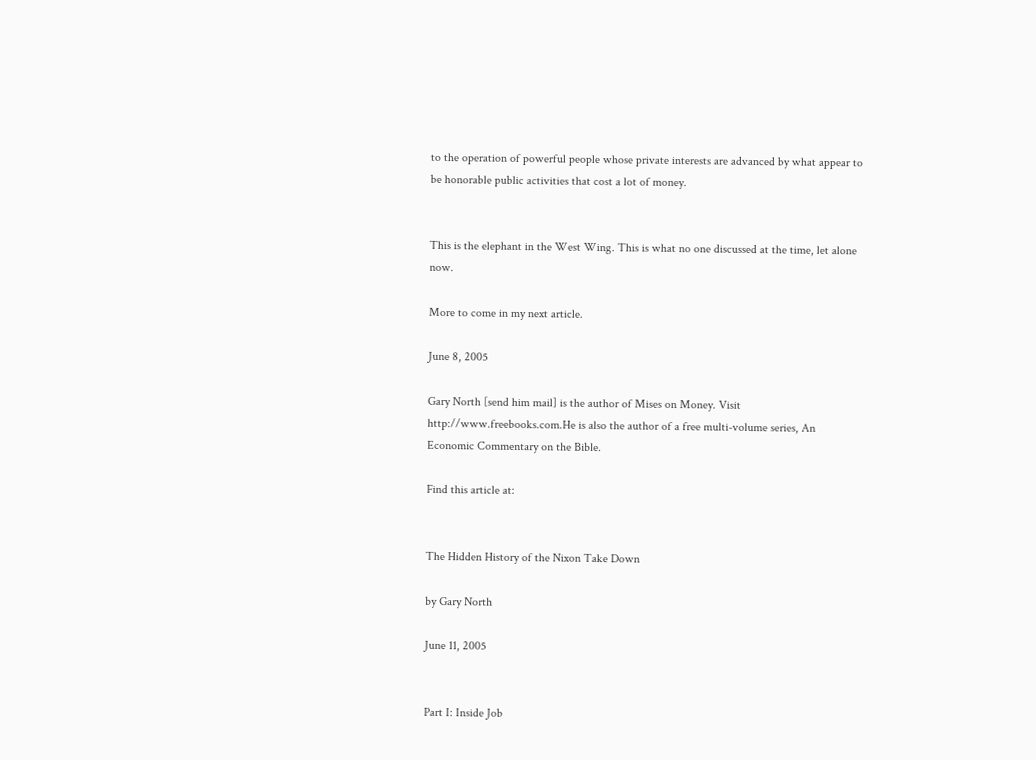to the operation of powerful people whose private interests are advanced by what appear to be honorable public activities that cost a lot of money.


This is the elephant in the West Wing. This is what no one discussed at the time, let alone now.

More to come in my next article.

June 8, 2005

Gary North [send him mail] is the author of Mises on Money. Visit http://www.freebooks.com.He is also the author of a free multi-volume series, An Economic Commentary on the Bible.

Find this article at:


The Hidden History of the Nixon Take Down

by Gary North

June 11, 2005


Part I: Inside Job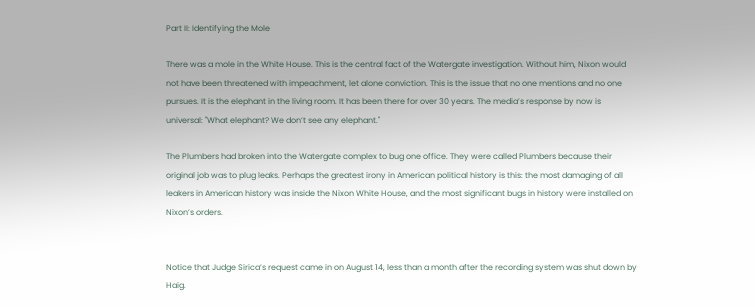Part II: Identifying the Mole

There was a mole in the White House. This is the central fact of the Watergate investigation. Without him, Nixon would not have been threatened with impeachment, let alone conviction. This is the issue that no one mentions and no one pursues. It is the elephant in the living room. It has been there for over 30 years. The media’s response by now is universal: "What elephant? We don’t see any elephant."

The Plumbers had broken into the Watergate complex to bug one office. They were called Plumbers because their original job was to plug leaks. Perhaps the greatest irony in American political history is this: the most damaging of all leakers in American history was inside the Nixon White House, and the most significant bugs in history were installed on Nixon’s orders.


Notice that Judge Sirica’s request came in on August 14, less than a month after the recording system was shut down by Haig.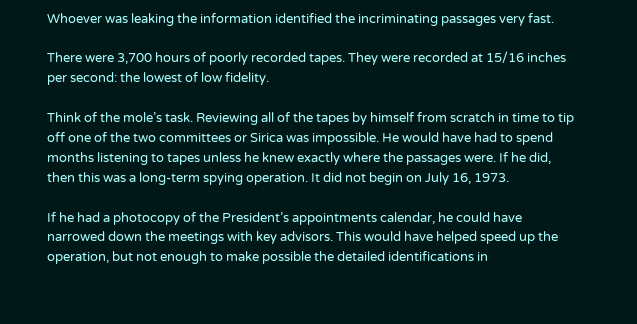Whoever was leaking the information identified the incriminating passages very fast.

There were 3,700 hours of poorly recorded tapes. They were recorded at 15/16 inches per second: the lowest of low fidelity.

Think of the mole’s task. Reviewing all of the tapes by himself from scratch in time to tip off one of the two committees or Sirica was impossible. He would have had to spend months listening to tapes unless he knew exactly where the passages were. If he did, then this was a long-term spying operation. It did not begin on July 16, 1973.

If he had a photocopy of the President’s appointments calendar, he could have narrowed down the meetings with key advisors. This would have helped speed up the operation, but not enough to make possible the detailed identifications in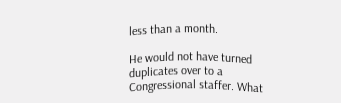less than a month.

He would not have turned duplicates over to a Congressional staffer. What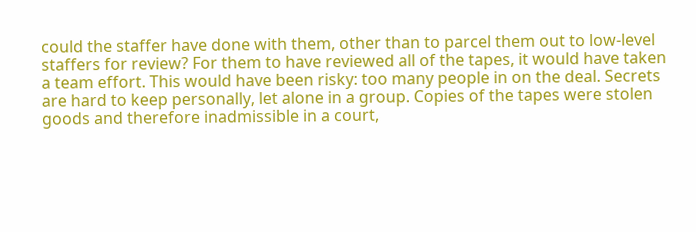could the staffer have done with them, other than to parcel them out to low-level staffers for review? For them to have reviewed all of the tapes, it would have taken a team effort. This would have been risky: too many people in on the deal. Secrets are hard to keep personally, let alone in a group. Copies of the tapes were stolen goods and therefore inadmissible in a court,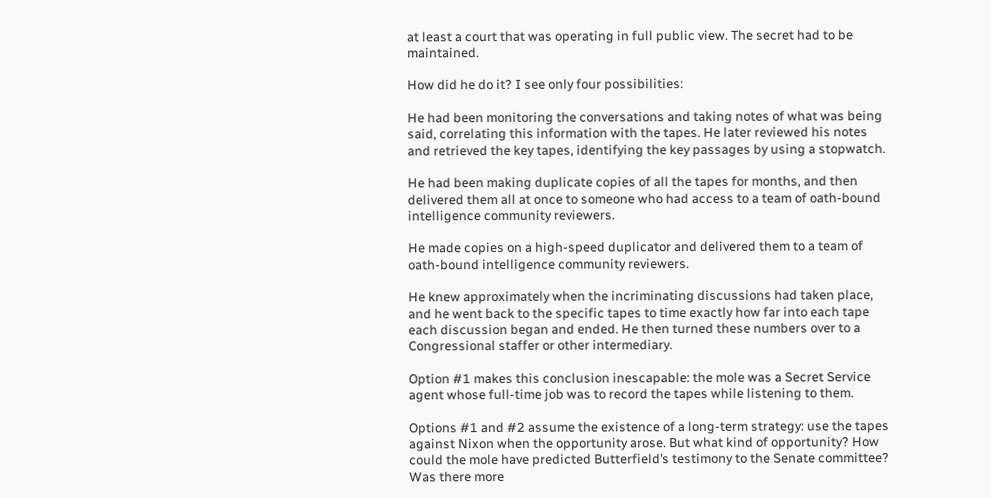at least a court that was operating in full public view. The secret had to be maintained.

How did he do it? I see only four possibilities:

He had been monitoring the conversations and taking notes of what was being said, correlating this information with the tapes. He later reviewed his notes and retrieved the key tapes, identifying the key passages by using a stopwatch.

He had been making duplicate copies of all the tapes for months, and then delivered them all at once to someone who had access to a team of oath-bound intelligence community reviewers.

He made copies on a high-speed duplicator and delivered them to a team of oath-bound intelligence community reviewers.

He knew approximately when the incriminating discussions had taken place, and he went back to the specific tapes to time exactly how far into each tape each discussion began and ended. He then turned these numbers over to a Congressional staffer or other intermediary.

Option #1 makes this conclusion inescapable: the mole was a Secret Service agent whose full-time job was to record the tapes while listening to them.

Options #1 and #2 assume the existence of a long-term strategy: use the tapes against Nixon when the opportunity arose. But what kind of opportunity? How could the mole have predicted Butterfield’s testimony to the Senate committee? Was there more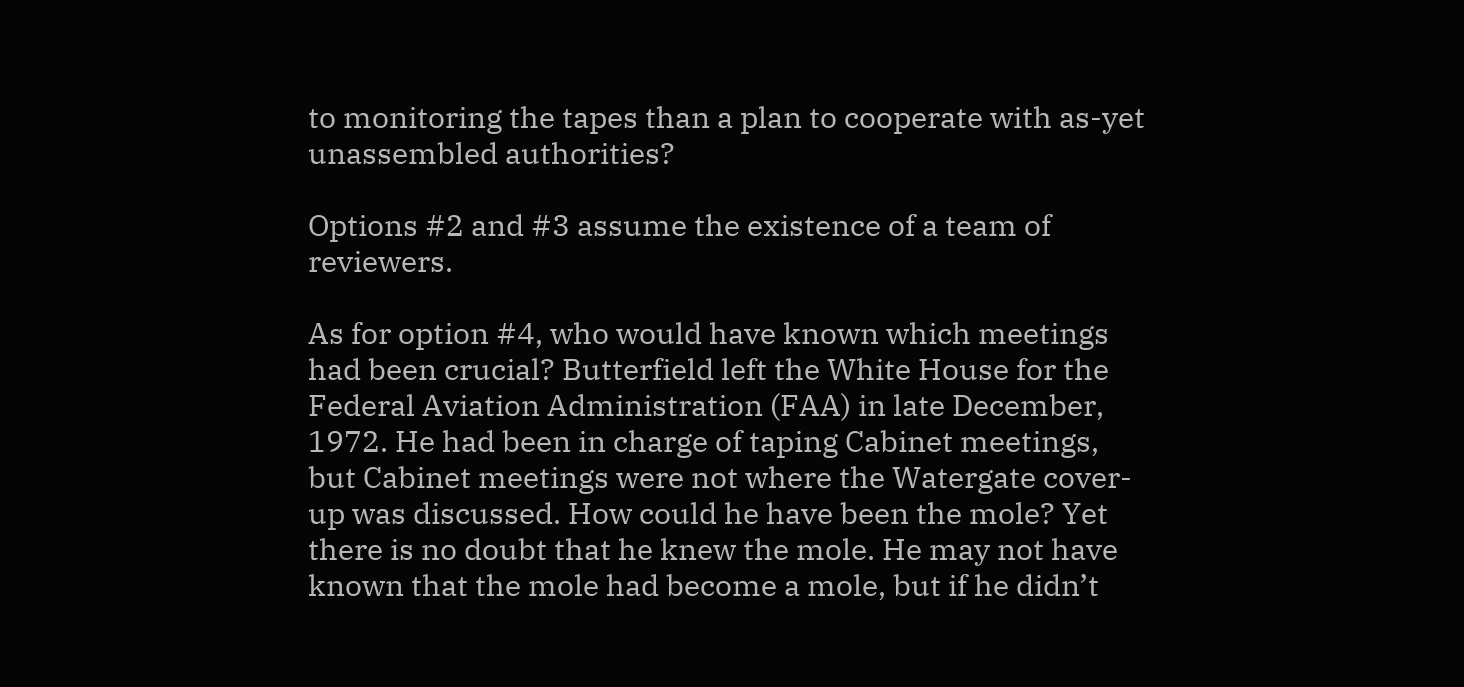to monitoring the tapes than a plan to cooperate with as-yet unassembled authorities?

Options #2 and #3 assume the existence of a team of reviewers.

As for option #4, who would have known which meetings had been crucial? Butterfield left the White House for the Federal Aviation Administration (FAA) in late December, 1972. He had been in charge of taping Cabinet meetings, but Cabinet meetings were not where the Watergate cover-up was discussed. How could he have been the mole? Yet there is no doubt that he knew the mole. He may not have known that the mole had become a mole, but if he didn’t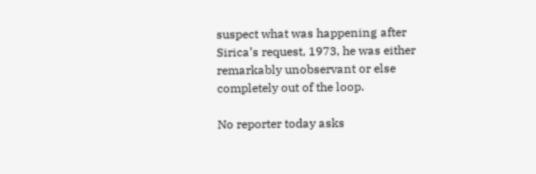suspect what was happening after Sirica’s request, 1973, he was either remarkably unobservant or else completely out of the loop.

No reporter today asks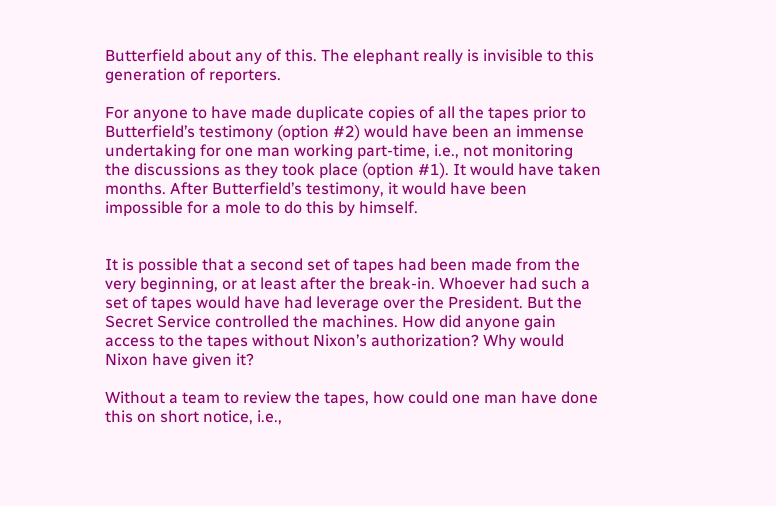Butterfield about any of this. The elephant really is invisible to this generation of reporters.

For anyone to have made duplicate copies of all the tapes prior to Butterfield’s testimony (option #2) would have been an immense undertaking for one man working part-time, i.e., not monitoring the discussions as they took place (option #1). It would have taken months. After Butterfield’s testimony, it would have been impossible for a mole to do this by himself.


It is possible that a second set of tapes had been made from the very beginning, or at least after the break-in. Whoever had such a set of tapes would have had leverage over the President. But the Secret Service controlled the machines. How did anyone gain access to the tapes without Nixon’s authorization? Why would Nixon have given it?

Without a team to review the tapes, how could one man have done this on short notice, i.e.,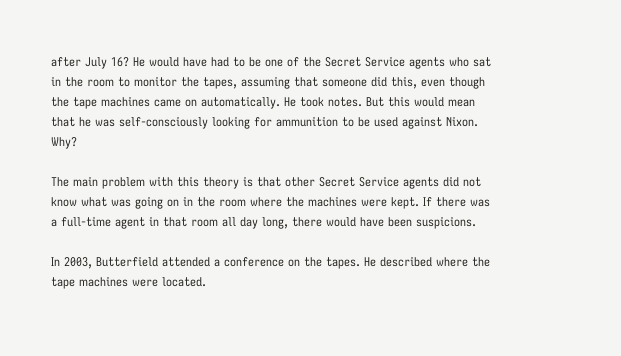after July 16? He would have had to be one of the Secret Service agents who sat in the room to monitor the tapes, assuming that someone did this, even though the tape machines came on automatically. He took notes. But this would mean that he was self-consciously looking for ammunition to be used against Nixon. Why?

The main problem with this theory is that other Secret Service agents did not know what was going on in the room where the machines were kept. If there was a full-time agent in that room all day long, there would have been suspicions.

In 2003, Butterfield attended a conference on the tapes. He described where the tape machines were located.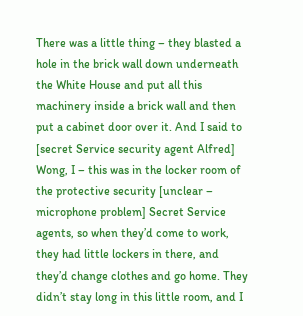There was a little thing – they blasted a hole in the brick wall down underneath the White House and put all this machinery inside a brick wall and then put a cabinet door over it. And I said to [secret Service security agent Alfred] Wong, I – this was in the locker room of the protective security [unclear – microphone problem] Secret Service agents, so when they’d come to work, they had little lockers in there, and they’d change clothes and go home. They didn’t stay long in this little room, and I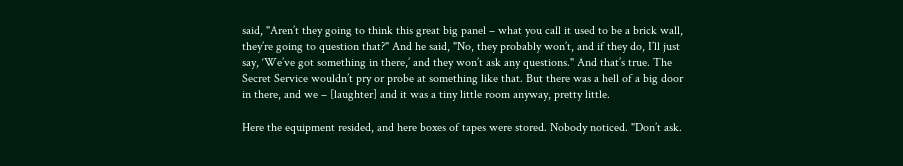said, "Aren’t they going to think this great big panel – what you call it used to be a brick wall, they’re going to question that?" And he said, "No, they probably won’t, and if they do, I’ll just say, ‘We’ve got something in there,’ and they won’t ask any questions." And that’s true. The Secret Service wouldn’t pry or probe at something like that. But there was a hell of a big door in there, and we – [laughter] and it was a tiny little room anyway, pretty little.

Here the equipment resided, and here boxes of tapes were stored. Nobody noticed. "Don’t ask.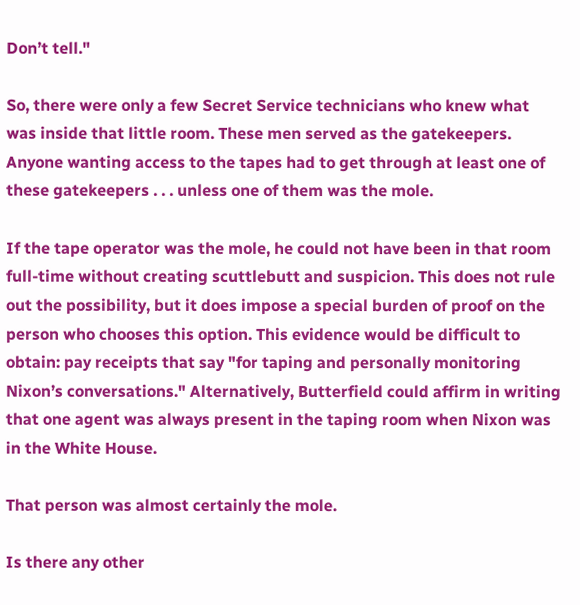Don’t tell."

So, there were only a few Secret Service technicians who knew what was inside that little room. These men served as the gatekeepers. Anyone wanting access to the tapes had to get through at least one of these gatekeepers . . . unless one of them was the mole.

If the tape operator was the mole, he could not have been in that room full-time without creating scuttlebutt and suspicion. This does not rule out the possibility, but it does impose a special burden of proof on the person who chooses this option. This evidence would be difficult to obtain: pay receipts that say "for taping and personally monitoring Nixon’s conversations." Alternatively, Butterfield could affirm in writing that one agent was always present in the taping room when Nixon was in the White House.

That person was almost certainly the mole.

Is there any other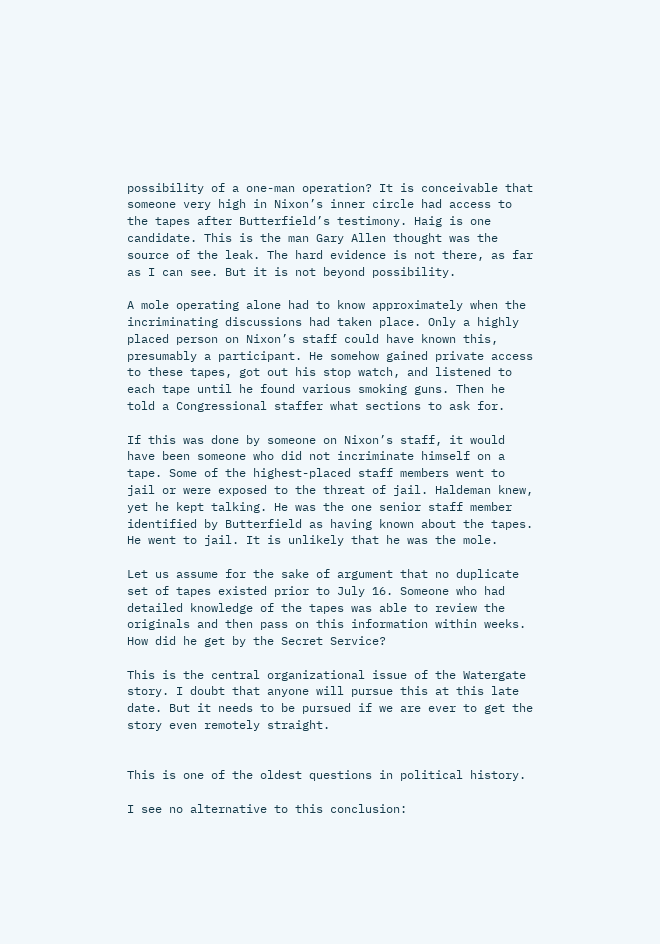possibility of a one-man operation? It is conceivable that someone very high in Nixon’s inner circle had access to the tapes after Butterfield’s testimony. Haig is one candidate. This is the man Gary Allen thought was the source of the leak. The hard evidence is not there, as far as I can see. But it is not beyond possibility.

A mole operating alone had to know approximately when the incriminating discussions had taken place. Only a highly placed person on Nixon’s staff could have known this, presumably a participant. He somehow gained private access to these tapes, got out his stop watch, and listened to each tape until he found various smoking guns. Then he told a Congressional staffer what sections to ask for.

If this was done by someone on Nixon’s staff, it would have been someone who did not incriminate himself on a tape. Some of the highest-placed staff members went to jail or were exposed to the threat of jail. Haldeman knew, yet he kept talking. He was the one senior staff member identified by Butterfield as having known about the tapes. He went to jail. It is unlikely that he was the mole.

Let us assume for the sake of argument that no duplicate set of tapes existed prior to July 16. Someone who had detailed knowledge of the tapes was able to review the originals and then pass on this information within weeks. How did he get by the Secret Service?

This is the central organizational issue of the Watergate story. I doubt that anyone will pursue this at this late date. But it needs to be pursued if we are ever to get the story even remotely straight.


This is one of the oldest questions in political history.

I see no alternative to this conclusion: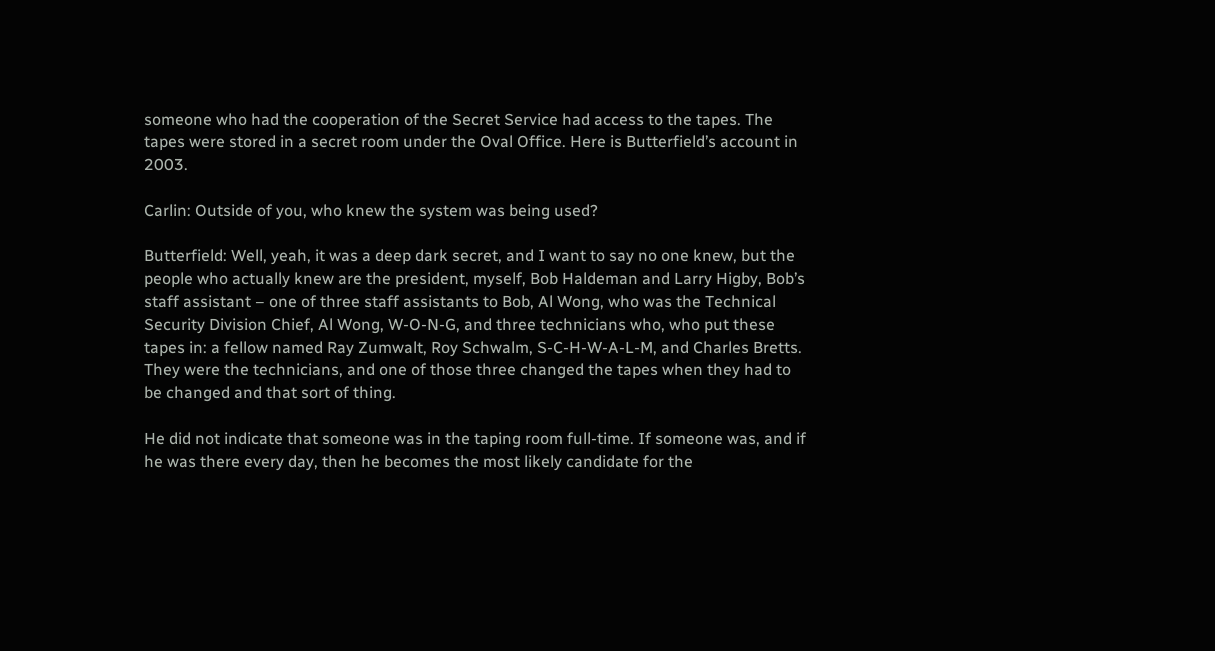someone who had the cooperation of the Secret Service had access to the tapes. The tapes were stored in a secret room under the Oval Office. Here is Butterfield’s account in 2003.

Carlin: Outside of you, who knew the system was being used?

Butterfield: Well, yeah, it was a deep dark secret, and I want to say no one knew, but the people who actually knew are the president, myself, Bob Haldeman and Larry Higby, Bob’s staff assistant – one of three staff assistants to Bob, Al Wong, who was the Technical Security Division Chief, Al Wong, W-O-N-G, and three technicians who, who put these tapes in: a fellow named Ray Zumwalt, Roy Schwalm, S-C-H-W-A-L-M, and Charles Bretts. They were the technicians, and one of those three changed the tapes when they had to be changed and that sort of thing.

He did not indicate that someone was in the taping room full-time. If someone was, and if he was there every day, then he becomes the most likely candidate for the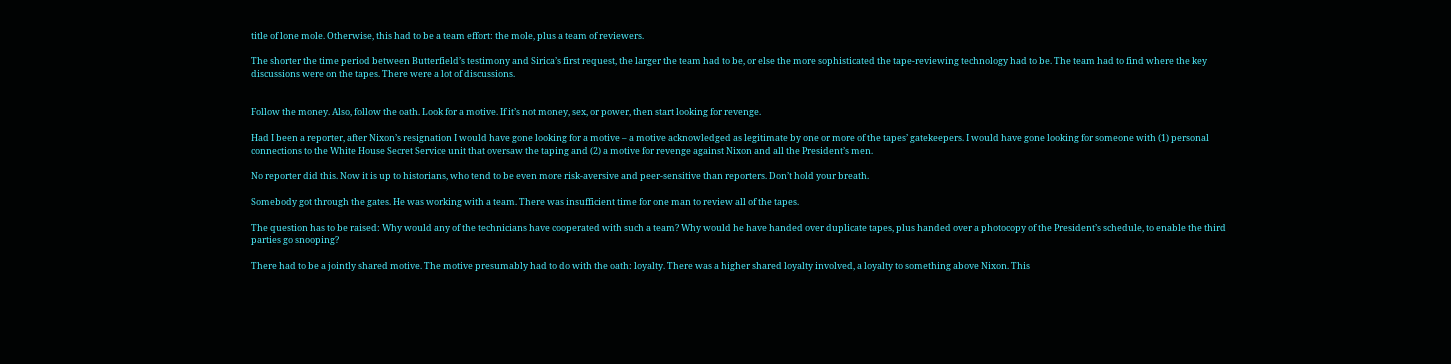title of lone mole. Otherwise, this had to be a team effort: the mole, plus a team of reviewers.

The shorter the time period between Butterfield’s testimony and Sirica’s first request, the larger the team had to be, or else the more sophisticated the tape-reviewing technology had to be. The team had to find where the key discussions were on the tapes. There were a lot of discussions.


Follow the money. Also, follow the oath. Look for a motive. If it’s not money, sex, or power, then start looking for revenge.

Had I been a reporter, after Nixon’s resignation I would have gone looking for a motive – a motive acknowledged as legitimate by one or more of the tapes’ gatekeepers. I would have gone looking for someone with (1) personal connections to the White House Secret Service unit that oversaw the taping and (2) a motive for revenge against Nixon and all the President’s men.

No reporter did this. Now it is up to historians, who tend to be even more risk-aversive and peer-sensitive than reporters. Don’t hold your breath.

Somebody got through the gates. He was working with a team. There was insufficient time for one man to review all of the tapes.

The question has to be raised: Why would any of the technicians have cooperated with such a team? Why would he have handed over duplicate tapes, plus handed over a photocopy of the President’s schedule, to enable the third parties go snooping?

There had to be a jointly shared motive. The motive presumably had to do with the oath: loyalty. There was a higher shared loyalty involved, a loyalty to something above Nixon. This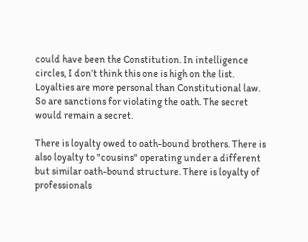could have been the Constitution. In intelligence circles, I don’t think this one is high on the list. Loyalties are more personal than Constitutional law. So are sanctions for violating the oath. The secret would remain a secret.

There is loyalty owed to oath-bound brothers. There is also loyalty to "cousins" operating under a different but similar oath-bound structure. There is loyalty of professionals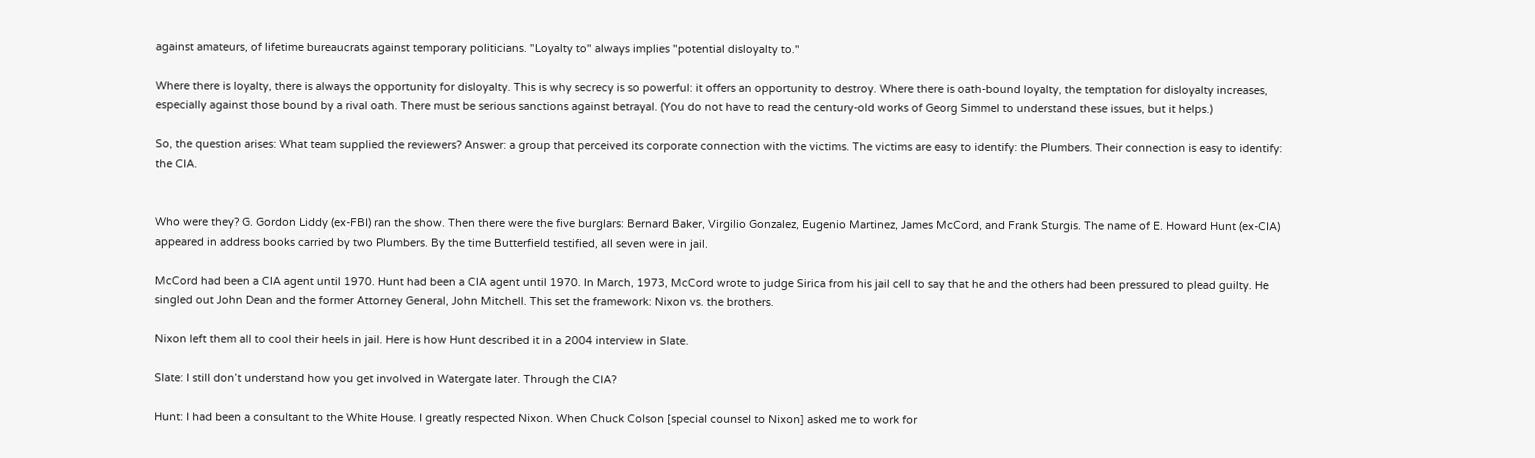against amateurs, of lifetime bureaucrats against temporary politicians. "Loyalty to" always implies "potential disloyalty to."

Where there is loyalty, there is always the opportunity for disloyalty. This is why secrecy is so powerful: it offers an opportunity to destroy. Where there is oath-bound loyalty, the temptation for disloyalty increases, especially against those bound by a rival oath. There must be serious sanctions against betrayal. (You do not have to read the century-old works of Georg Simmel to understand these issues, but it helps.)

So, the question arises: What team supplied the reviewers? Answer: a group that perceived its corporate connection with the victims. The victims are easy to identify: the Plumbers. Their connection is easy to identify: the CIA.


Who were they? G. Gordon Liddy (ex-FBI) ran the show. Then there were the five burglars: Bernard Baker, Virgilio Gonzalez, Eugenio Martinez, James McCord, and Frank Sturgis. The name of E. Howard Hunt (ex-CIA) appeared in address books carried by two Plumbers. By the time Butterfield testified, all seven were in jail.

McCord had been a CIA agent until 1970. Hunt had been a CIA agent until 1970. In March, 1973, McCord wrote to judge Sirica from his jail cell to say that he and the others had been pressured to plead guilty. He singled out John Dean and the former Attorney General, John Mitchell. This set the framework: Nixon vs. the brothers.

Nixon left them all to cool their heels in jail. Here is how Hunt described it in a 2004 interview in Slate.

Slate: I still don’t understand how you get involved in Watergate later. Through the CIA?

Hunt: I had been a consultant to the White House. I greatly respected Nixon. When Chuck Colson [special counsel to Nixon] asked me to work for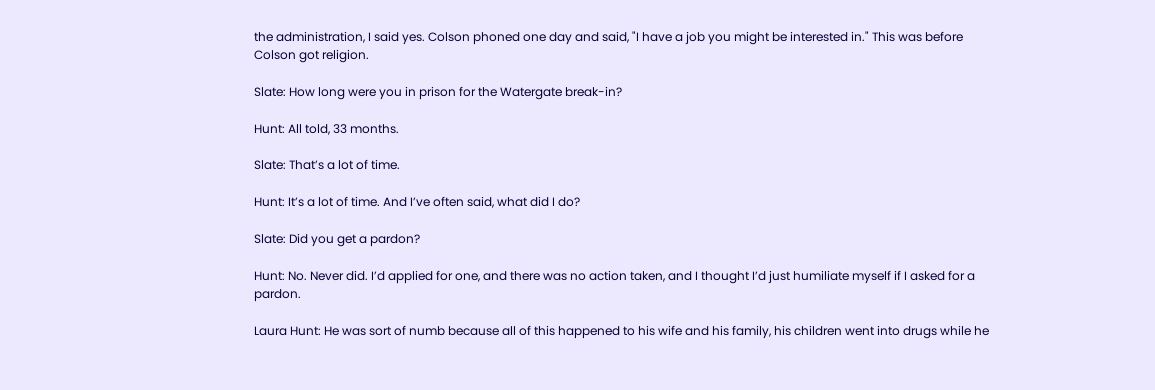the administration, I said yes. Colson phoned one day and said, "I have a job you might be interested in." This was before Colson got religion.

Slate: How long were you in prison for the Watergate break-in?

Hunt: All told, 33 months.

Slate: That’s a lot of time.

Hunt: It’s a lot of time. And I’ve often said, what did I do?

Slate: Did you get a pardon?

Hunt: No. Never did. I’d applied for one, and there was no action taken, and I thought I’d just humiliate myself if I asked for a pardon.

Laura Hunt: He was sort of numb because all of this happened to his wife and his family, his children went into drugs while he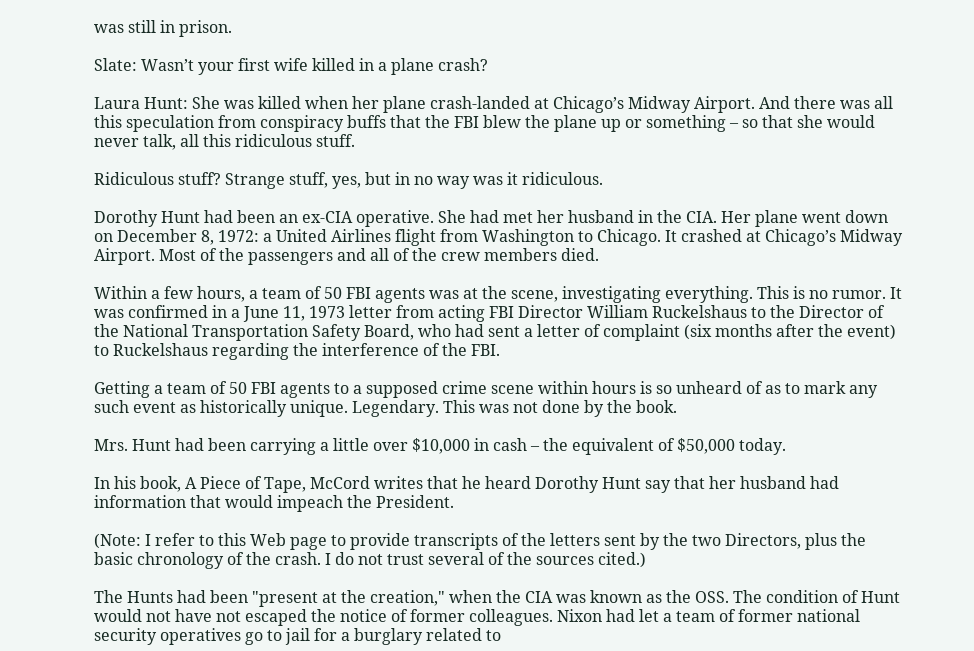was still in prison.

Slate: Wasn’t your first wife killed in a plane crash?

Laura Hunt: She was killed when her plane crash-landed at Chicago’s Midway Airport. And there was all this speculation from conspiracy buffs that the FBI blew the plane up or something – so that she would never talk, all this ridiculous stuff.

Ridiculous stuff? Strange stuff, yes, but in no way was it ridiculous.

Dorothy Hunt had been an ex-CIA operative. She had met her husband in the CIA. Her plane went down on December 8, 1972: a United Airlines flight from Washington to Chicago. It crashed at Chicago’s Midway Airport. Most of the passengers and all of the crew members died.

Within a few hours, a team of 50 FBI agents was at the scene, investigating everything. This is no rumor. It was confirmed in a June 11, 1973 letter from acting FBI Director William Ruckelshaus to the Director of the National Transportation Safety Board, who had sent a letter of complaint (six months after the event) to Ruckelshaus regarding the interference of the FBI.

Getting a team of 50 FBI agents to a supposed crime scene within hours is so unheard of as to mark any such event as historically unique. Legendary. This was not done by the book.

Mrs. Hunt had been carrying a little over $10,000 in cash – the equivalent of $50,000 today.

In his book, A Piece of Tape, McCord writes that he heard Dorothy Hunt say that her husband had information that would impeach the President.

(Note: I refer to this Web page to provide transcripts of the letters sent by the two Directors, plus the basic chronology of the crash. I do not trust several of the sources cited.)

The Hunts had been "present at the creation," when the CIA was known as the OSS. The condition of Hunt would not have not escaped the notice of former colleagues. Nixon had let a team of former national security operatives go to jail for a burglary related to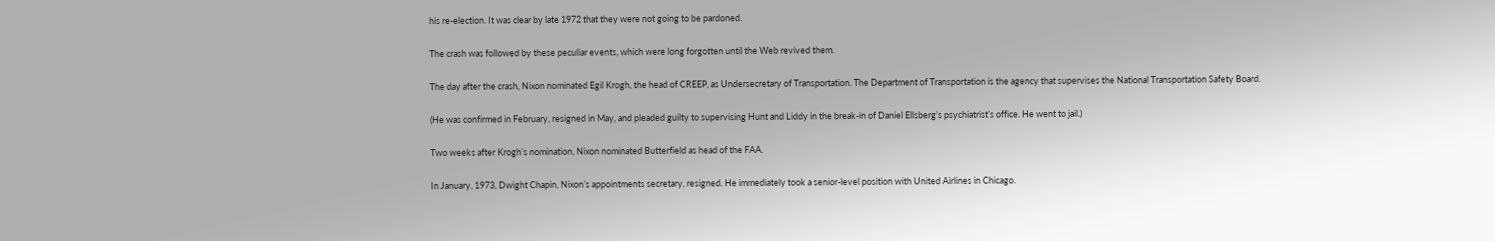his re-election. It was clear by late 1972 that they were not going to be pardoned.

The crash was followed by these peculiar events, which were long forgotten until the Web revived them.

The day after the crash, Nixon nominated Egil Krogh, the head of CREEP, as Undersecretary of Transportation. The Department of Transportation is the agency that supervises the National Transportation Safety Board.

(He was confirmed in February, resigned in May, and pleaded guilty to supervising Hunt and Liddy in the break-in of Daniel Ellsberg’s psychiatrist’s office. He went to jail.)

Two weeks after Krogh’s nomination, Nixon nominated Butterfield as head of the FAA.

In January, 1973, Dwight Chapin, Nixon’s appointments secretary, resigned. He immediately took a senior-level position with United Airlines in Chicago.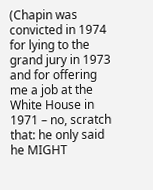(Chapin was convicted in 1974 for lying to the grand jury in 1973 and for offering me a job at the White House in 1971 – no, scratch that: he only said he MIGHT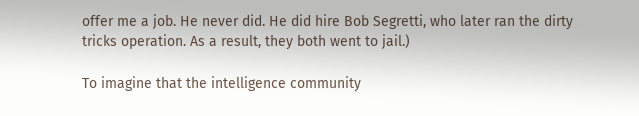offer me a job. He never did. He did hire Bob Segretti, who later ran the dirty tricks operation. As a result, they both went to jail.)

To imagine that the intelligence community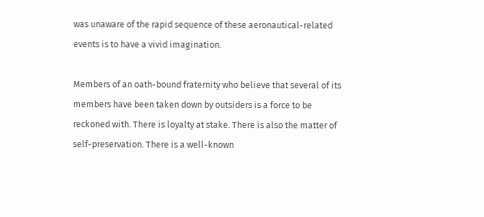was unaware of the rapid sequence of these aeronautical-related events is to have a vivid imagination.

Members of an oath-bound fraternity who believe that several of its members have been taken down by outsiders is a force to be reckoned with. There is loyalty at stake. There is also the matter of self-preservation. There is a well-known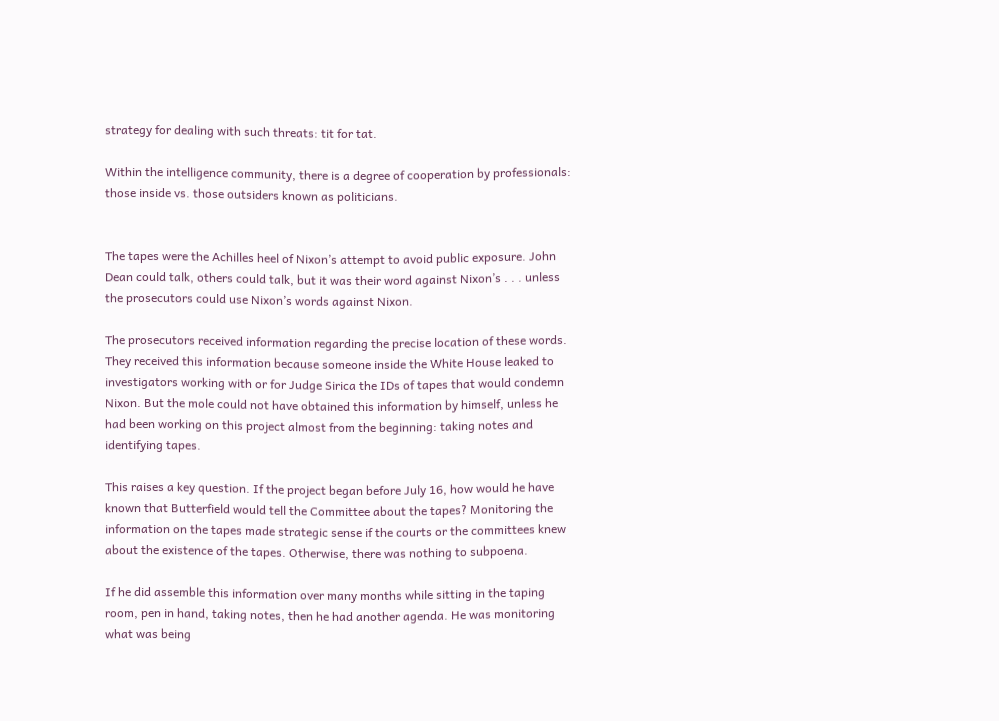strategy for dealing with such threats: tit for tat.

Within the intelligence community, there is a degree of cooperation by professionals: those inside vs. those outsiders known as politicians.


The tapes were the Achilles heel of Nixon’s attempt to avoid public exposure. John Dean could talk, others could talk, but it was their word against Nixon’s . . . unless the prosecutors could use Nixon’s words against Nixon.

The prosecutors received information regarding the precise location of these words. They received this information because someone inside the White House leaked to investigators working with or for Judge Sirica the IDs of tapes that would condemn Nixon. But the mole could not have obtained this information by himself, unless he had been working on this project almost from the beginning: taking notes and identifying tapes.

This raises a key question. If the project began before July 16, how would he have known that Butterfield would tell the Committee about the tapes? Monitoring the information on the tapes made strategic sense if the courts or the committees knew about the existence of the tapes. Otherwise, there was nothing to subpoena.

If he did assemble this information over many months while sitting in the taping room, pen in hand, taking notes, then he had another agenda. He was monitoring what was being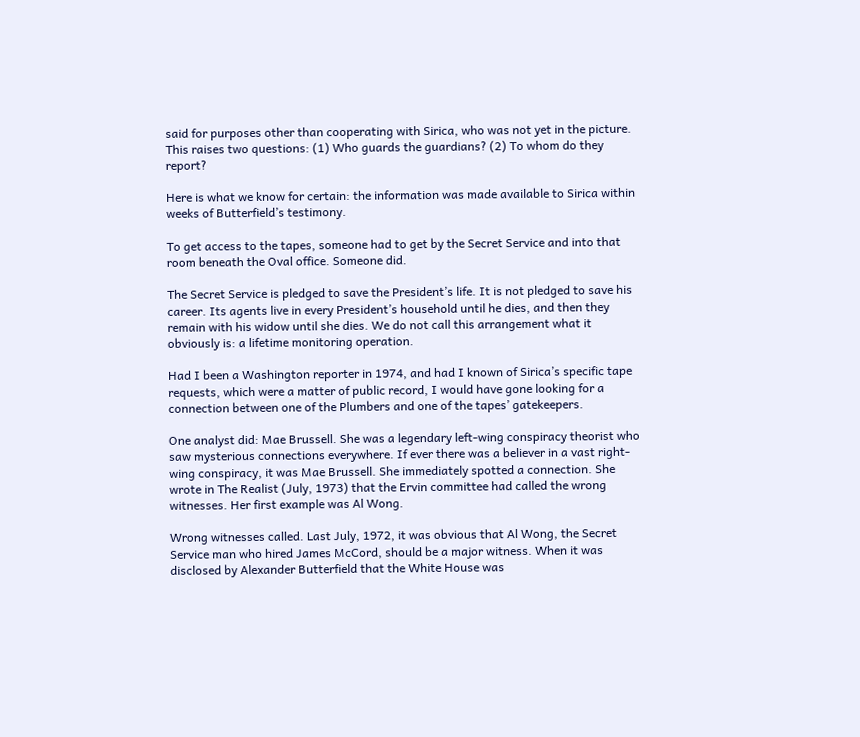said for purposes other than cooperating with Sirica, who was not yet in the picture. This raises two questions: (1) Who guards the guardians? (2) To whom do they report?

Here is what we know for certain: the information was made available to Sirica within weeks of Butterfield’s testimony.

To get access to the tapes, someone had to get by the Secret Service and into that room beneath the Oval office. Someone did.

The Secret Service is pledged to save the President’s life. It is not pledged to save his career. Its agents live in every President’s household until he dies, and then they remain with his widow until she dies. We do not call this arrangement what it obviously is: a lifetime monitoring operation.

Had I been a Washington reporter in 1974, and had I known of Sirica’s specific tape requests, which were a matter of public record, I would have gone looking for a connection between one of the Plumbers and one of the tapes’ gatekeepers.

One analyst did: Mae Brussell. She was a legendary left-wing conspiracy theorist who saw mysterious connections everywhere. If ever there was a believer in a vast right-wing conspiracy, it was Mae Brussell. She immediately spotted a connection. She wrote in The Realist (July, 1973) that the Ervin committee had called the wrong witnesses. Her first example was Al Wong.

Wrong witnesses called. Last July, 1972, it was obvious that Al Wong, the Secret Service man who hired James McCord, should be a major witness. When it was disclosed by Alexander Butterfield that the White House was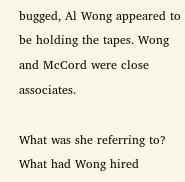bugged, Al Wong appeared to be holding the tapes. Wong and McCord were close associates.

What was she referring to? What had Wong hired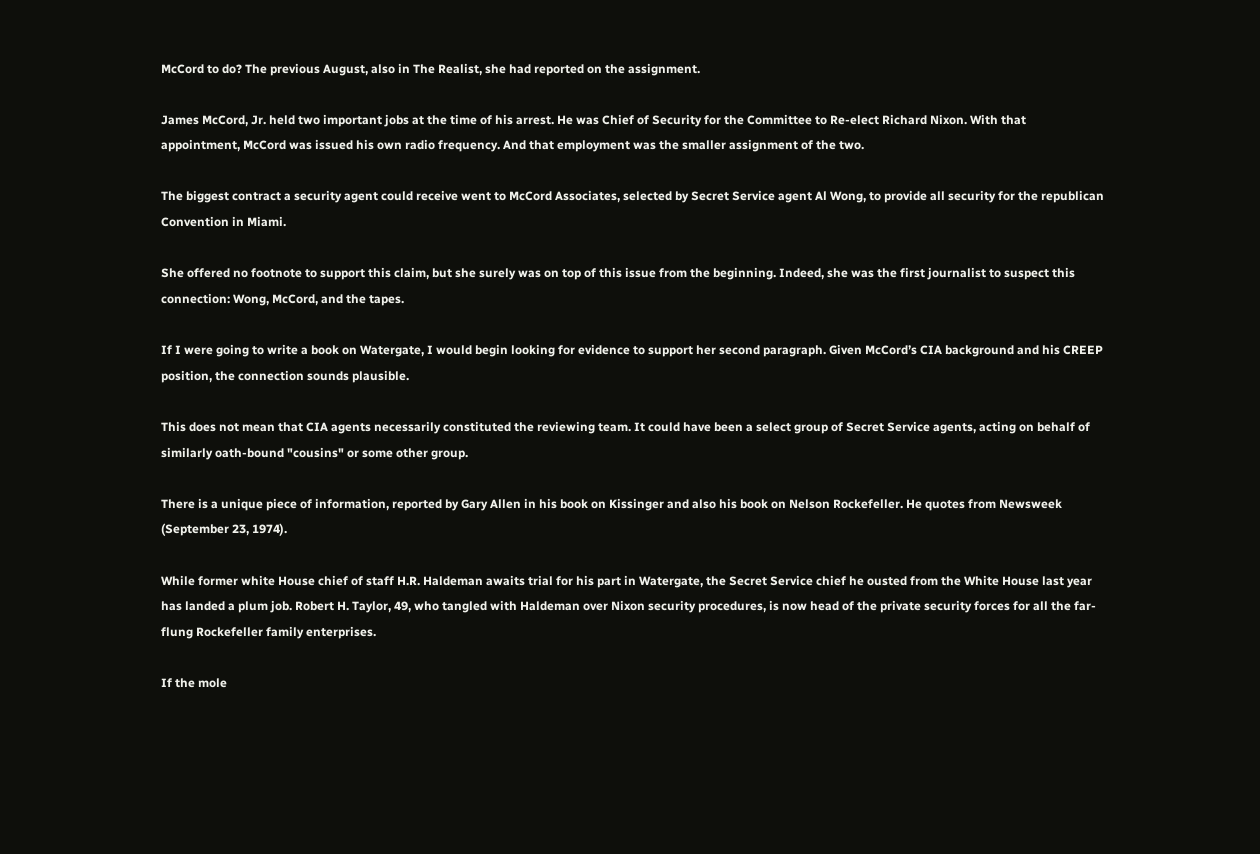McCord to do? The previous August, also in The Realist, she had reported on the assignment.

James McCord, Jr. held two important jobs at the time of his arrest. He was Chief of Security for the Committee to Re-elect Richard Nixon. With that appointment, McCord was issued his own radio frequency. And that employment was the smaller assignment of the two.

The biggest contract a security agent could receive went to McCord Associates, selected by Secret Service agent Al Wong, to provide all security for the republican Convention in Miami.

She offered no footnote to support this claim, but she surely was on top of this issue from the beginning. Indeed, she was the first journalist to suspect this connection: Wong, McCord, and the tapes.

If I were going to write a book on Watergate, I would begin looking for evidence to support her second paragraph. Given McCord’s CIA background and his CREEP position, the connection sounds plausible.

This does not mean that CIA agents necessarily constituted the reviewing team. It could have been a select group of Secret Service agents, acting on behalf of similarly oath-bound "cousins" or some other group.

There is a unique piece of information, reported by Gary Allen in his book on Kissinger and also his book on Nelson Rockefeller. He quotes from Newsweek (September 23, 1974).

While former white House chief of staff H.R. Haldeman awaits trial for his part in Watergate, the Secret Service chief he ousted from the White House last year has landed a plum job. Robert H. Taylor, 49, who tangled with Haldeman over Nixon security procedures, is now head of the private security forces for all the far-flung Rockefeller family enterprises.

If the mole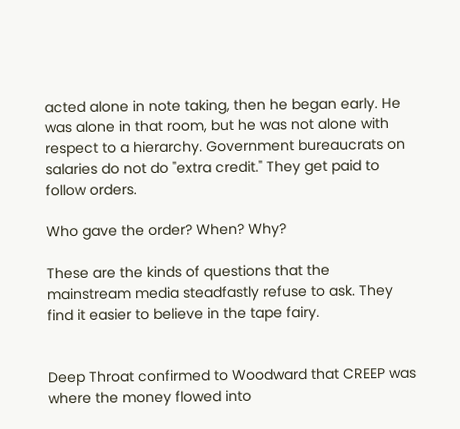acted alone in note taking, then he began early. He was alone in that room, but he was not alone with respect to a hierarchy. Government bureaucrats on salaries do not do "extra credit." They get paid to follow orders.

Who gave the order? When? Why?

These are the kinds of questions that the mainstream media steadfastly refuse to ask. They find it easier to believe in the tape fairy.


Deep Throat confirmed to Woodward that CREEP was where the money flowed into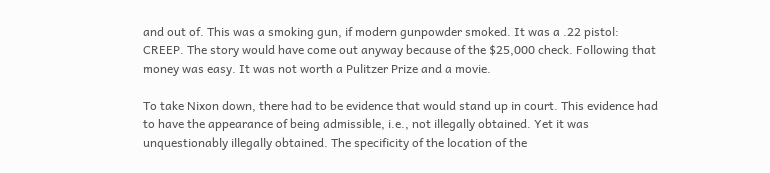and out of. This was a smoking gun, if modern gunpowder smoked. It was a .22 pistol: CREEP. The story would have come out anyway because of the $25,000 check. Following that money was easy. It was not worth a Pulitzer Prize and a movie.

To take Nixon down, there had to be evidence that would stand up in court. This evidence had to have the appearance of being admissible, i.e., not illegally obtained. Yet it was unquestionably illegally obtained. The specificity of the location of the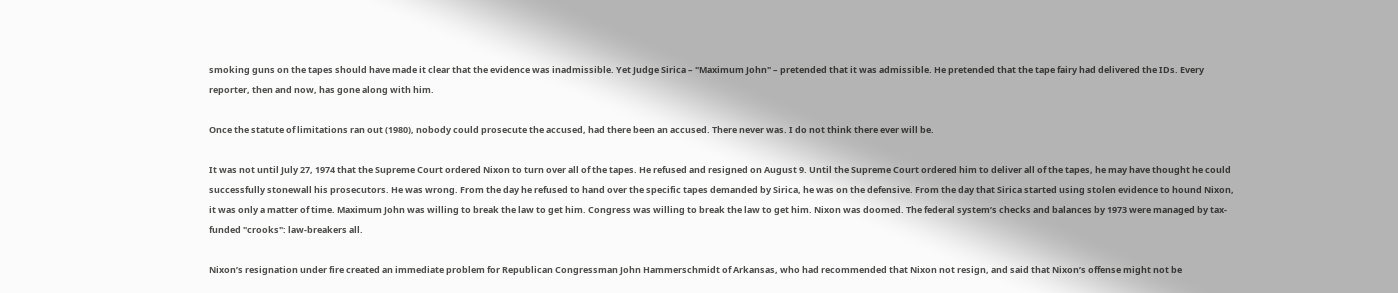smoking guns on the tapes should have made it clear that the evidence was inadmissible. Yet Judge Sirica – "Maximum John" – pretended that it was admissible. He pretended that the tape fairy had delivered the IDs. Every reporter, then and now, has gone along with him.

Once the statute of limitations ran out (1980), nobody could prosecute the accused, had there been an accused. There never was. I do not think there ever will be.

It was not until July 27, 1974 that the Supreme Court ordered Nixon to turn over all of the tapes. He refused and resigned on August 9. Until the Supreme Court ordered him to deliver all of the tapes, he may have thought he could successfully stonewall his prosecutors. He was wrong. From the day he refused to hand over the specific tapes demanded by Sirica, he was on the defensive. From the day that Sirica started using stolen evidence to hound Nixon, it was only a matter of time. Maximum John was willing to break the law to get him. Congress was willing to break the law to get him. Nixon was doomed. The federal system’s checks and balances by 1973 were managed by tax-funded "crooks": law-breakers all.

Nixon’s resignation under fire created an immediate problem for Republican Congressman John Hammerschmidt of Arkansas, who had recommended that Nixon not resign, and said that Nixon’s offense might not be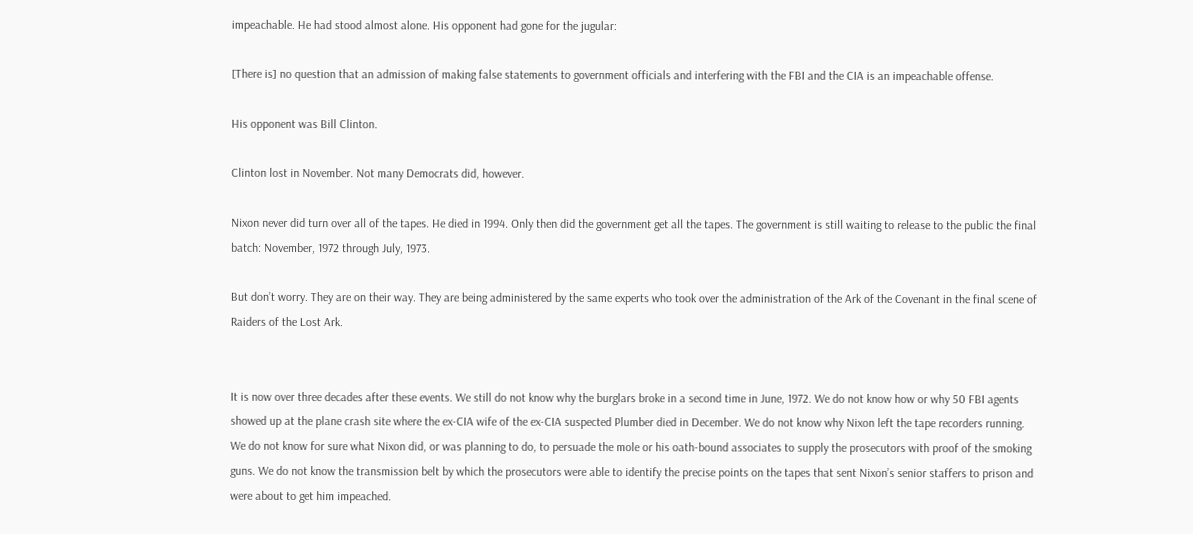impeachable. He had stood almost alone. His opponent had gone for the jugular:

[There is] no question that an admission of making false statements to government officials and interfering with the FBI and the CIA is an impeachable offense.

His opponent was Bill Clinton.

Clinton lost in November. Not many Democrats did, however.

Nixon never did turn over all of the tapes. He died in 1994. Only then did the government get all the tapes. The government is still waiting to release to the public the final batch: November, 1972 through July, 1973.

But don’t worry. They are on their way. They are being administered by the same experts who took over the administration of the Ark of the Covenant in the final scene of Raiders of the Lost Ark.


It is now over three decades after these events. We still do not know why the burglars broke in a second time in June, 1972. We do not know how or why 50 FBI agents showed up at the plane crash site where the ex-CIA wife of the ex-CIA suspected Plumber died in December. We do not know why Nixon left the tape recorders running. We do not know for sure what Nixon did, or was planning to do, to persuade the mole or his oath-bound associates to supply the prosecutors with proof of the smoking guns. We do not know the transmission belt by which the prosecutors were able to identify the precise points on the tapes that sent Nixon’s senior staffers to prison and were about to get him impeached.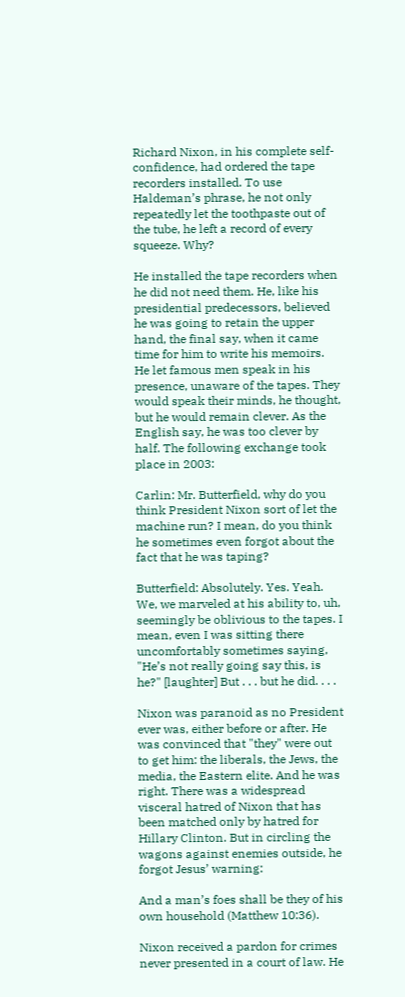Richard Nixon, in his complete self-confidence, had ordered the tape recorders installed. To use Haldeman’s phrase, he not only repeatedly let the toothpaste out of the tube, he left a record of every squeeze. Why?

He installed the tape recorders when he did not need them. He, like his presidential predecessors, believed he was going to retain the upper hand, the final say, when it came time for him to write his memoirs. He let famous men speak in his presence, unaware of the tapes. They would speak their minds, he thought, but he would remain clever. As the English say, he was too clever by half. The following exchange took place in 2003:

Carlin: Mr. Butterfield, why do you think President Nixon sort of let the machine run? I mean, do you think he sometimes even forgot about the fact that he was taping?

Butterfield: Absolutely. Yes. Yeah. We, we marveled at his ability to, uh, seemingly be oblivious to the tapes. I mean, even I was sitting there uncomfortably sometimes saying, "He’s not really going say this, is he?" [laughter] But . . . but he did. . . .

Nixon was paranoid as no President ever was, either before or after. He was convinced that "they" were out to get him: the liberals, the Jews, the media, the Eastern elite. And he was right. There was a widespread visceral hatred of Nixon that has been matched only by hatred for Hillary Clinton. But in circling the wagons against enemies outside, he forgot Jesus’ warning:

And a man’s foes shall be they of his own household (Matthew 10:36).

Nixon received a pardon for crimes never presented in a court of law. He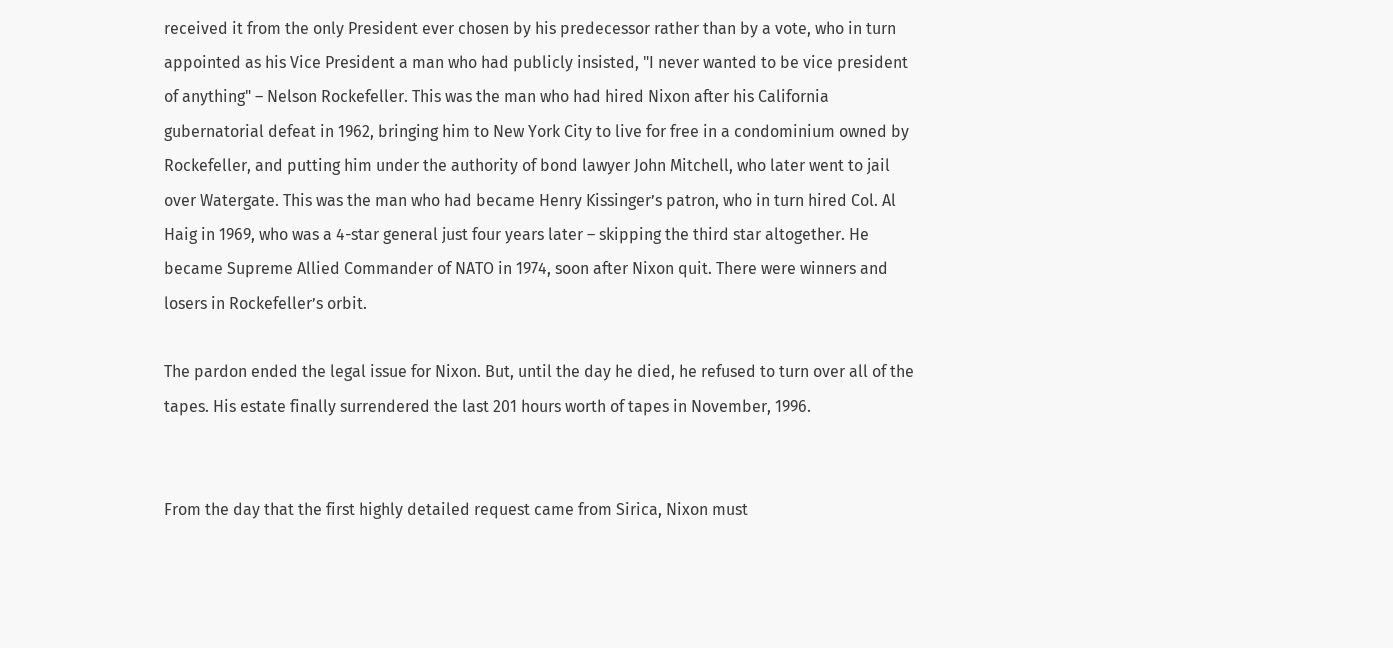received it from the only President ever chosen by his predecessor rather than by a vote, who in turn appointed as his Vice President a man who had publicly insisted, "I never wanted to be vice president of anything" – Nelson Rockefeller. This was the man who had hired Nixon after his California gubernatorial defeat in 1962, bringing him to New York City to live for free in a condominium owned by Rockefeller, and putting him under the authority of bond lawyer John Mitchell, who later went to jail over Watergate. This was the man who had became Henry Kissinger’s patron, who in turn hired Col. Al Haig in 1969, who was a 4-star general just four years later – skipping the third star altogether. He became Supreme Allied Commander of NATO in 1974, soon after Nixon quit. There were winners and losers in Rockefeller’s orbit.

The pardon ended the legal issue for Nixon. But, until the day he died, he refused to turn over all of the tapes. His estate finally surrendered the last 201 hours worth of tapes in November, 1996.


From the day that the first highly detailed request came from Sirica, Nixon must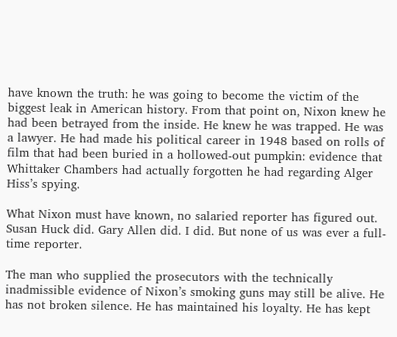have known the truth: he was going to become the victim of the biggest leak in American history. From that point on, Nixon knew he had been betrayed from the inside. He knew he was trapped. He was a lawyer. He had made his political career in 1948 based on rolls of film that had been buried in a hollowed-out pumpkin: evidence that Whittaker Chambers had actually forgotten he had regarding Alger Hiss’s spying.

What Nixon must have known, no salaried reporter has figured out. Susan Huck did. Gary Allen did. I did. But none of us was ever a full-time reporter.

The man who supplied the prosecutors with the technically inadmissible evidence of Nixon’s smoking guns may still be alive. He has not broken silence. He has maintained his loyalty. He has kept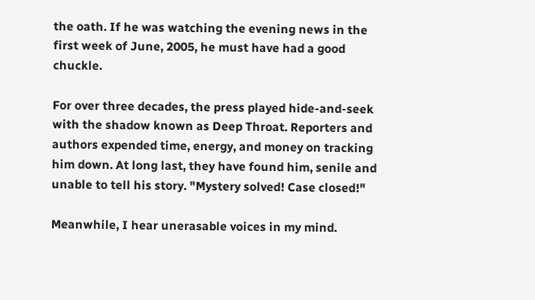the oath. If he was watching the evening news in the first week of June, 2005, he must have had a good chuckle.

For over three decades, the press played hide-and-seek with the shadow known as Deep Throat. Reporters and authors expended time, energy, and money on tracking him down. At long last, they have found him, senile and unable to tell his story. "Mystery solved! Case closed!"

Meanwhile, I hear unerasable voices in my mind.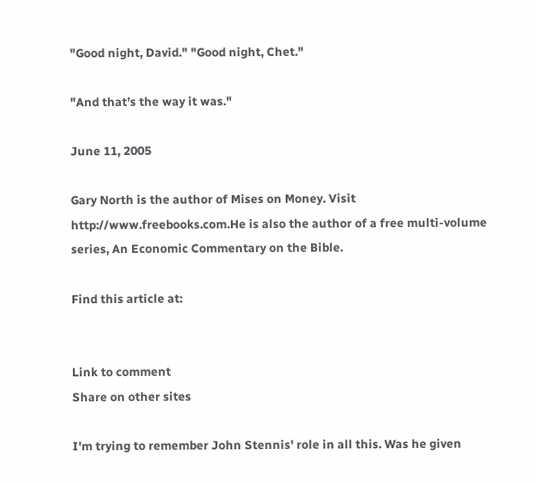"Good night, David." "Good night, Chet."

"And that’s the way it was."

June 11, 2005

Gary North is the author of Mises on Money. Visit http://www.freebooks.com.He is also the author of a free multi-volume series, An Economic Commentary on the Bible.

Find this article at:


Link to comment
Share on other sites

I'm trying to remember John Stennis' role in all this. Was he given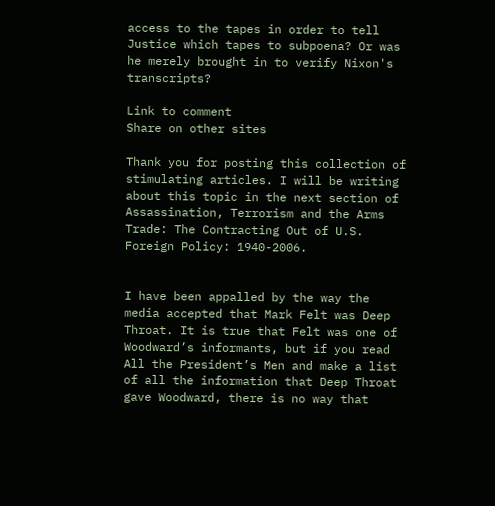access to the tapes in order to tell Justice which tapes to subpoena? Or was he merely brought in to verify Nixon's transcripts?

Link to comment
Share on other sites

Thank you for posting this collection of stimulating articles. I will be writing about this topic in the next section of Assassination, Terrorism and the Arms Trade: The Contracting Out of U.S. Foreign Policy: 1940-2006.


I have been appalled by the way the media accepted that Mark Felt was Deep Throat. It is true that Felt was one of Woodward’s informants, but if you read All the President’s Men and make a list of all the information that Deep Throat gave Woodward, there is no way that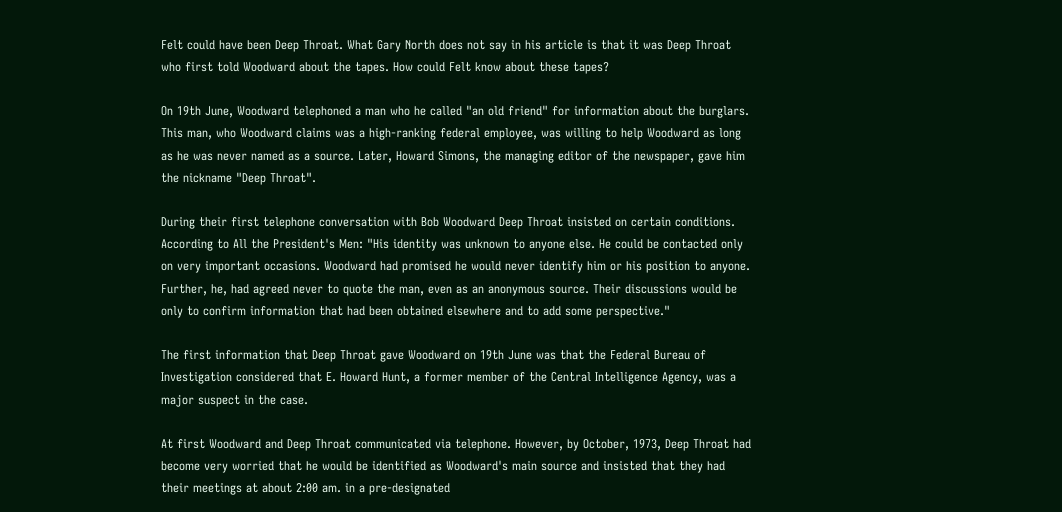Felt could have been Deep Throat. What Gary North does not say in his article is that it was Deep Throat who first told Woodward about the tapes. How could Felt know about these tapes?

On 19th June, Woodward telephoned a man who he called "an old friend" for information about the burglars. This man, who Woodward claims was a high-ranking federal employee, was willing to help Woodward as long as he was never named as a source. Later, Howard Simons, the managing editor of the newspaper, gave him the nickname "Deep Throat".

During their first telephone conversation with Bob Woodward Deep Throat insisted on certain conditions. According to All the President's Men: "His identity was unknown to anyone else. He could be contacted only on very important occasions. Woodward had promised he would never identify him or his position to anyone. Further, he, had agreed never to quote the man, even as an anonymous source. Their discussions would be only to confirm information that had been obtained elsewhere and to add some perspective."

The first information that Deep Throat gave Woodward on 19th June was that the Federal Bureau of Investigation considered that E. Howard Hunt, a former member of the Central Intelligence Agency, was a major suspect in the case.

At first Woodward and Deep Throat communicated via telephone. However, by October, 1973, Deep Throat had become very worried that he would be identified as Woodward's main source and insisted that they had their meetings at about 2:00 am. in a pre-designated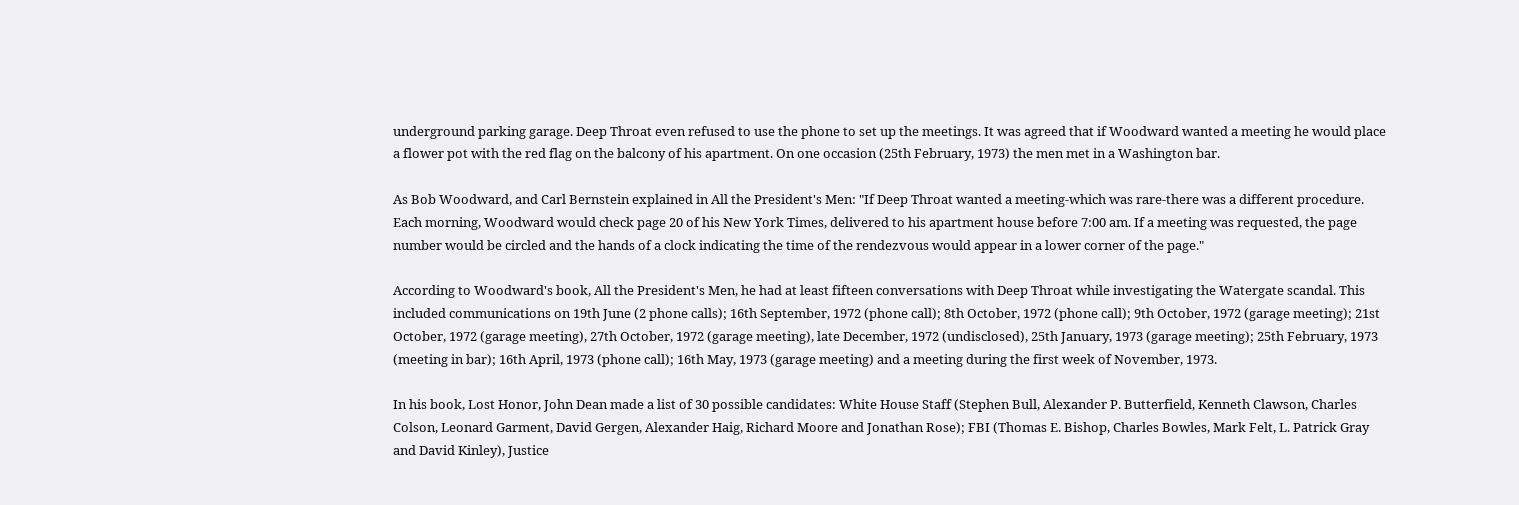underground parking garage. Deep Throat even refused to use the phone to set up the meetings. It was agreed that if Woodward wanted a meeting he would place a flower pot with the red flag on the balcony of his apartment. On one occasion (25th February, 1973) the men met in a Washington bar.

As Bob Woodward, and Carl Bernstein explained in All the President's Men: "If Deep Throat wanted a meeting-which was rare-there was a different procedure. Each morning, Woodward would check page 20 of his New York Times, delivered to his apartment house before 7:00 am. If a meeting was requested, the page number would be circled and the hands of a clock indicating the time of the rendezvous would appear in a lower corner of the page."

According to Woodward's book, All the President's Men, he had at least fifteen conversations with Deep Throat while investigating the Watergate scandal. This included communications on 19th June (2 phone calls); 16th September, 1972 (phone call); 8th October, 1972 (phone call); 9th October, 1972 (garage meeting); 21st October, 1972 (garage meeting), 27th October, 1972 (garage meeting), late December, 1972 (undisclosed), 25th January, 1973 (garage meeting); 25th February, 1973 (meeting in bar); 16th April, 1973 (phone call); 16th May, 1973 (garage meeting) and a meeting during the first week of November, 1973.

In his book, Lost Honor, John Dean made a list of 30 possible candidates: White House Staff (Stephen Bull, Alexander P. Butterfield, Kenneth Clawson, Charles Colson, Leonard Garment, David Gergen, Alexander Haig, Richard Moore and Jonathan Rose); FBI (Thomas E. Bishop, Charles Bowles, Mark Felt, L. Patrick Gray and David Kinley), Justice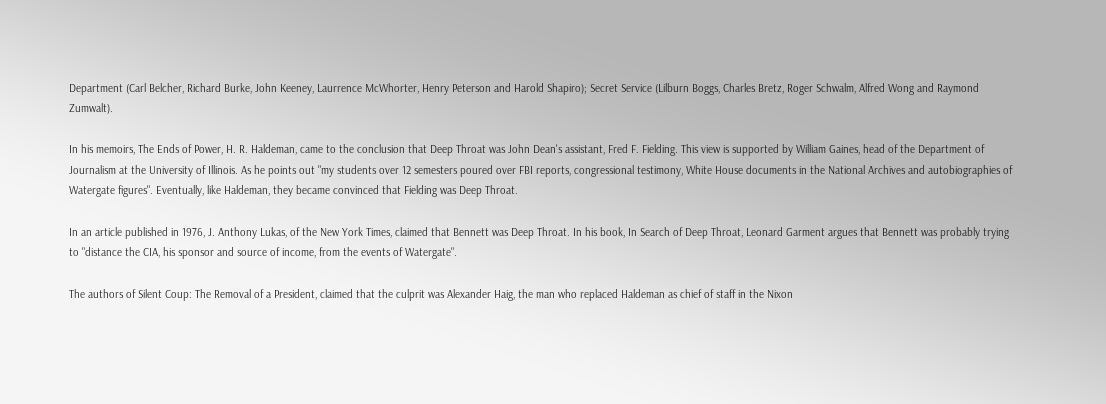Department (Carl Belcher, Richard Burke, John Keeney, Laurrence McWhorter, Henry Peterson and Harold Shapiro); Secret Service (Lilburn Boggs, Charles Bretz, Roger Schwalm, Alfred Wong and Raymond Zumwalt).

In his memoirs, The Ends of Power, H. R. Haldeman, came to the conclusion that Deep Throat was John Dean's assistant, Fred F. Fielding. This view is supported by William Gaines, head of the Department of Journalism at the University of Illinois. As he points out "my students over 12 semesters poured over FBI reports, congressional testimony, White House documents in the National Archives and autobiographies of Watergate figures". Eventually, like Haldeman, they became convinced that Fielding was Deep Throat.

In an article published in 1976, J. Anthony Lukas, of the New York Times, claimed that Bennett was Deep Throat. In his book, In Search of Deep Throat, Leonard Garment argues that Bennett was probably trying to "distance the CIA, his sponsor and source of income, from the events of Watergate".

The authors of Silent Coup: The Removal of a President, claimed that the culprit was Alexander Haig, the man who replaced Haldeman as chief of staff in the Nixon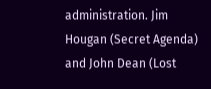administration. Jim Hougan (Secret Agenda) and John Dean (Lost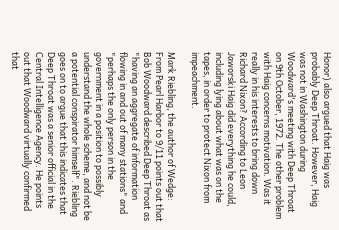Honor) also argued that Haig was probably Deep Throat. However, Haig was not in Washington during Woodward's meeting with Deep Throat on 9th October, 1972. The other problem with Haig concerns motivation. Was it really in his interests to bring down Richard Nixon? According to Leon Jaworski Haig did everything he could, including lying about what was on the tapes, in order to protect Nixon from impeachment.

Mark Riebling, the author of Wedge: From Pearl Harbor to 9/11 points out that Bob Woodward described Deep Throat as "having an aggregate of information flowing in and out of many stations" and "perhaps the only person in the government in a position to possibly understand the whole scheme, and not be a potential conspirator himself". Riebling goes on to argue that this indicates that Deep Throat was a senior official in the Central Intelligence Agency. He points out that Woodward virtually confirmed that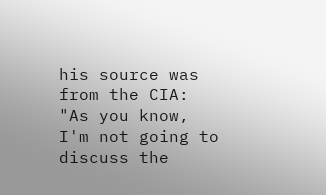his source was from the CIA: "As you know, I'm not going to discuss the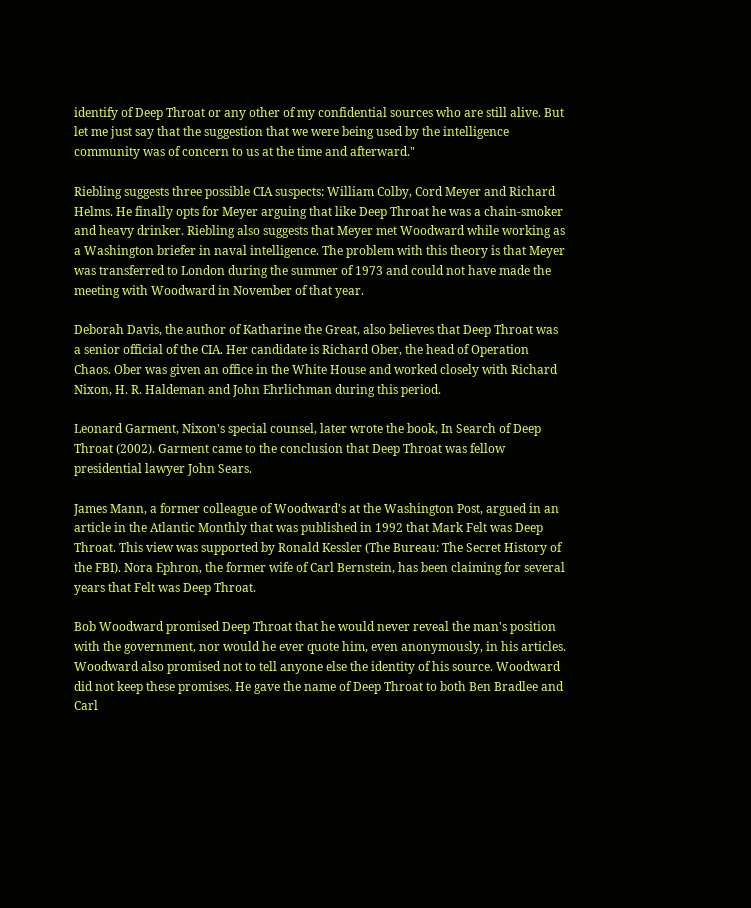identify of Deep Throat or any other of my confidential sources who are still alive. But let me just say that the suggestion that we were being used by the intelligence community was of concern to us at the time and afterward."

Riebling suggests three possible CIA suspects: William Colby, Cord Meyer and Richard Helms. He finally opts for Meyer arguing that like Deep Throat he was a chain-smoker and heavy drinker. Riebling also suggests that Meyer met Woodward while working as a Washington briefer in naval intelligence. The problem with this theory is that Meyer was transferred to London during the summer of 1973 and could not have made the meeting with Woodward in November of that year.

Deborah Davis, the author of Katharine the Great, also believes that Deep Throat was a senior official of the CIA. Her candidate is Richard Ober, the head of Operation Chaos. Ober was given an office in the White House and worked closely with Richard Nixon, H. R. Haldeman and John Ehrlichman during this period.

Leonard Garment, Nixon's special counsel, later wrote the book, In Search of Deep Throat (2002). Garment came to the conclusion that Deep Throat was fellow presidential lawyer John Sears.

James Mann, a former colleague of Woodward's at the Washington Post, argued in an article in the Atlantic Monthly that was published in 1992 that Mark Felt was Deep Throat. This view was supported by Ronald Kessler (The Bureau: The Secret History of the FBI). Nora Ephron, the former wife of Carl Bernstein, has been claiming for several years that Felt was Deep Throat.

Bob Woodward promised Deep Throat that he would never reveal the man's position with the government, nor would he ever quote him, even anonymously, in his articles. Woodward also promised not to tell anyone else the identity of his source. Woodward did not keep these promises. He gave the name of Deep Throat to both Ben Bradlee and Carl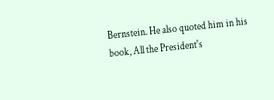Bernstein. He also quoted him in his book, All the President's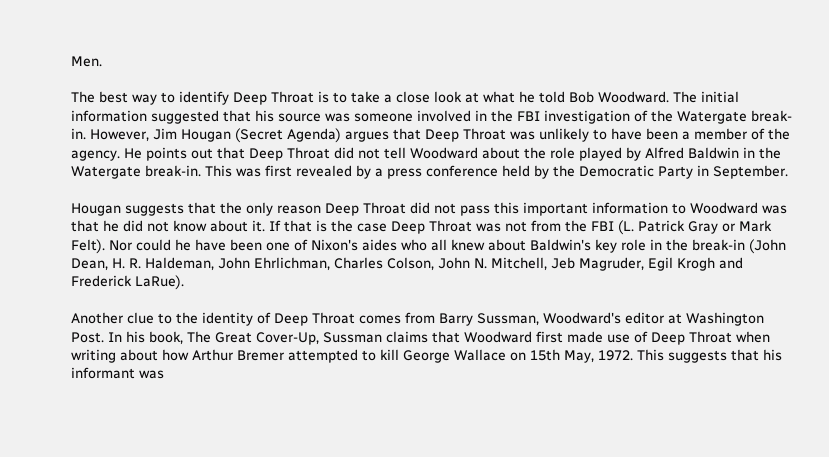Men.

The best way to identify Deep Throat is to take a close look at what he told Bob Woodward. The initial information suggested that his source was someone involved in the FBI investigation of the Watergate break-in. However, Jim Hougan (Secret Agenda) argues that Deep Throat was unlikely to have been a member of the agency. He points out that Deep Throat did not tell Woodward about the role played by Alfred Baldwin in the Watergate break-in. This was first revealed by a press conference held by the Democratic Party in September.

Hougan suggests that the only reason Deep Throat did not pass this important information to Woodward was that he did not know about it. If that is the case Deep Throat was not from the FBI (L. Patrick Gray or Mark Felt). Nor could he have been one of Nixon's aides who all knew about Baldwin's key role in the break-in (John Dean, H. R. Haldeman, John Ehrlichman, Charles Colson, John N. Mitchell, Jeb Magruder, Egil Krogh and Frederick LaRue).

Another clue to the identity of Deep Throat comes from Barry Sussman, Woodward's editor at Washington Post. In his book, The Great Cover-Up, Sussman claims that Woodward first made use of Deep Throat when writing about how Arthur Bremer attempted to kill George Wallace on 15th May, 1972. This suggests that his informant was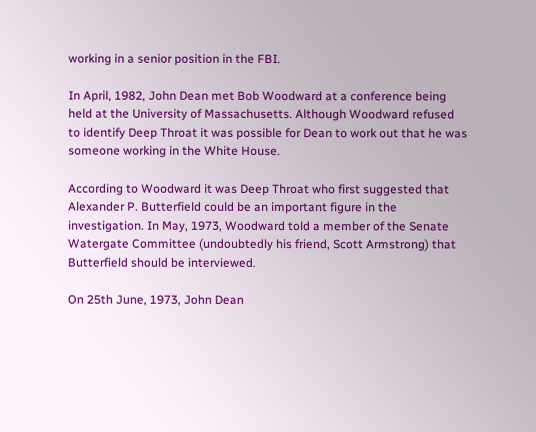working in a senior position in the FBI.

In April, 1982, John Dean met Bob Woodward at a conference being held at the University of Massachusetts. Although Woodward refused to identify Deep Throat it was possible for Dean to work out that he was someone working in the White House.

According to Woodward it was Deep Throat who first suggested that Alexander P. Butterfield could be an important figure in the investigation. In May, 1973, Woodward told a member of the Senate Watergate Committee (undoubtedly his friend, Scott Armstrong) that Butterfield should be interviewed.

On 25th June, 1973, John Dean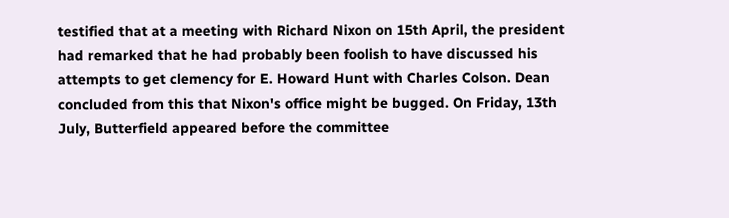testified that at a meeting with Richard Nixon on 15th April, the president had remarked that he had probably been foolish to have discussed his attempts to get clemency for E. Howard Hunt with Charles Colson. Dean concluded from this that Nixon's office might be bugged. On Friday, 13th July, Butterfield appeared before the committee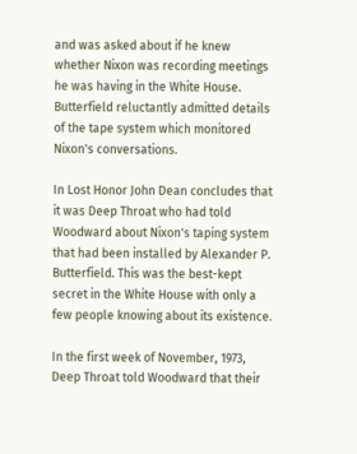and was asked about if he knew whether Nixon was recording meetings he was having in the White House. Butterfield reluctantly admitted details of the tape system which monitored Nixon's conversations.

In Lost Honor John Dean concludes that it was Deep Throat who had told Woodward about Nixon's taping system that had been installed by Alexander P. Butterfield. This was the best-kept secret in the White House with only a few people knowing about its existence.

In the first week of November, 1973, Deep Throat told Woodward that their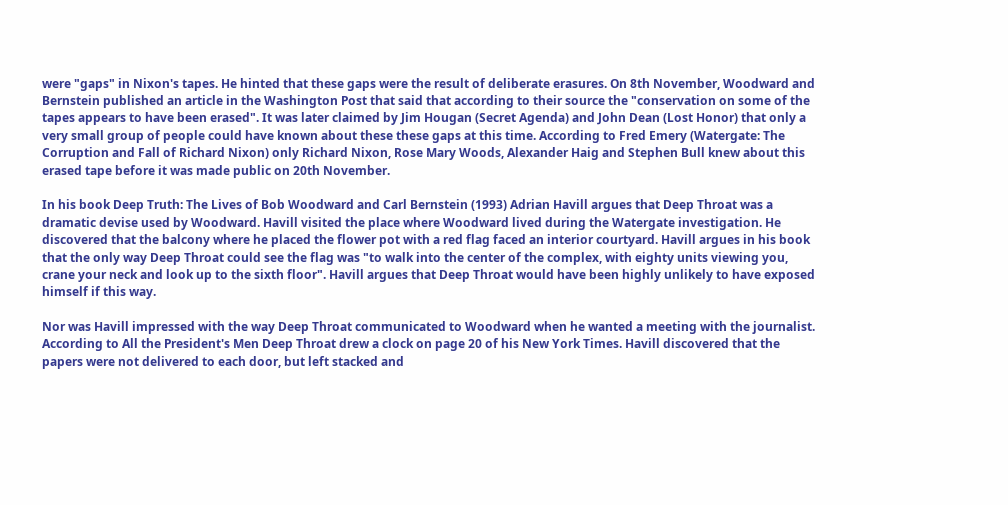were "gaps" in Nixon's tapes. He hinted that these gaps were the result of deliberate erasures. On 8th November, Woodward and Bernstein published an article in the Washington Post that said that according to their source the "conservation on some of the tapes appears to have been erased". It was later claimed by Jim Hougan (Secret Agenda) and John Dean (Lost Honor) that only a very small group of people could have known about these these gaps at this time. According to Fred Emery (Watergate: The Corruption and Fall of Richard Nixon) only Richard Nixon, Rose Mary Woods, Alexander Haig and Stephen Bull knew about this erased tape before it was made public on 20th November.

In his book Deep Truth: The Lives of Bob Woodward and Carl Bernstein (1993) Adrian Havill argues that Deep Throat was a dramatic devise used by Woodward. Havill visited the place where Woodward lived during the Watergate investigation. He discovered that the balcony where he placed the flower pot with a red flag faced an interior courtyard. Havill argues in his book that the only way Deep Throat could see the flag was "to walk into the center of the complex, with eighty units viewing you, crane your neck and look up to the sixth floor". Havill argues that Deep Throat would have been highly unlikely to have exposed himself if this way.

Nor was Havill impressed with the way Deep Throat communicated to Woodward when he wanted a meeting with the journalist. According to All the President's Men Deep Throat drew a clock on page 20 of his New York Times. Havill discovered that the papers were not delivered to each door, but left stacked and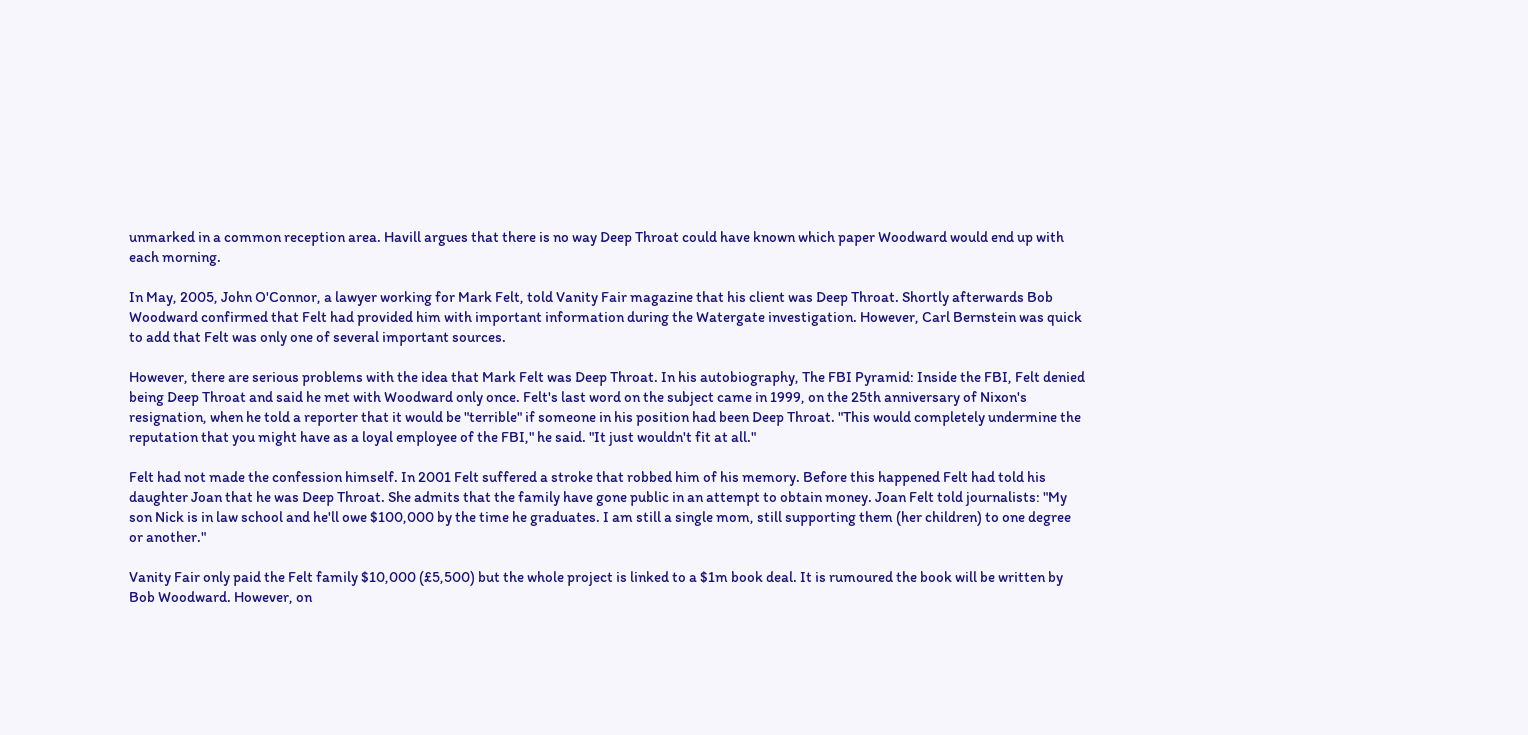unmarked in a common reception area. Havill argues that there is no way Deep Throat could have known which paper Woodward would end up with each morning.

In May, 2005, John O'Connor, a lawyer working for Mark Felt, told Vanity Fair magazine that his client was Deep Throat. Shortly afterwards Bob Woodward confirmed that Felt had provided him with important information during the Watergate investigation. However, Carl Bernstein was quick to add that Felt was only one of several important sources.

However, there are serious problems with the idea that Mark Felt was Deep Throat. In his autobiography, The FBI Pyramid: Inside the FBI, Felt denied being Deep Throat and said he met with Woodward only once. Felt's last word on the subject came in 1999, on the 25th anniversary of Nixon's resignation, when he told a reporter that it would be "terrible" if someone in his position had been Deep Throat. "This would completely undermine the reputation that you might have as a loyal employee of the FBI," he said. "It just wouldn't fit at all."

Felt had not made the confession himself. In 2001 Felt suffered a stroke that robbed him of his memory. Before this happened Felt had told his daughter Joan that he was Deep Throat. She admits that the family have gone public in an attempt to obtain money. Joan Felt told journalists: "My son Nick is in law school and he'll owe $100,000 by the time he graduates. I am still a single mom, still supporting them (her children) to one degree or another."

Vanity Fair only paid the Felt family $10,000 (£5,500) but the whole project is linked to a $1m book deal. It is rumoured the book will be written by Bob Woodward. However, on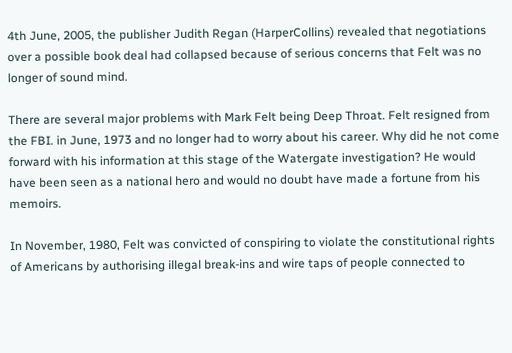4th June, 2005, the publisher Judith Regan (HarperCollins) revealed that negotiations over a possible book deal had collapsed because of serious concerns that Felt was no longer of sound mind.

There are several major problems with Mark Felt being Deep Throat. Felt resigned from the FBI. in June, 1973 and no longer had to worry about his career. Why did he not come forward with his information at this stage of the Watergate investigation? He would have been seen as a national hero and would no doubt have made a fortune from his memoirs.

In November, 1980, Felt was convicted of conspiring to violate the constitutional rights of Americans by authorising illegal break-ins and wire taps of people connected to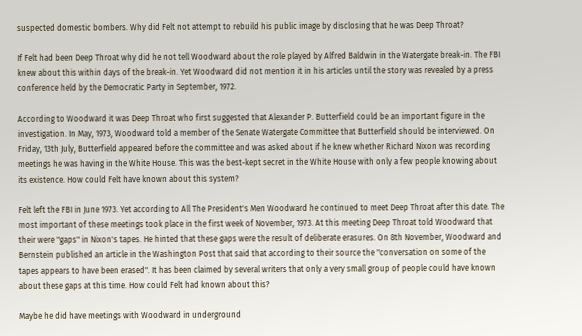suspected domestic bombers. Why did Felt not attempt to rebuild his public image by disclosing that he was Deep Throat?

If Felt had been Deep Throat why did he not tell Woodward about the role played by Alfred Baldwin in the Watergate break-in. The FBI knew about this within days of the break-in. Yet Woodward did not mention it in his articles until the story was revealed by a press conference held by the Democratic Party in September, 1972.

According to Woodward it was Deep Throat who first suggested that Alexander P. Butterfield could be an important figure in the investigation. In May, 1973, Woodward told a member of the Senate Watergate Committee that Butterfield should be interviewed. On Friday, 13th July, Butterfield appeared before the committee and was asked about if he knew whether Richard Nixon was recording meetings he was having in the White House. This was the best-kept secret in the White House with only a few people knowing about its existence. How could Felt have known about this system?

Felt left the FBI in June 1973. Yet according to All The President's Men Woodward he continued to meet Deep Throat after this date. The most important of these meetings took place in the first week of November, 1973. At this meeting Deep Throat told Woodward that their were "gaps" in Nixon's tapes. He hinted that these gaps were the result of deliberate erasures. On 8th November, Woodward and Bernstein published an article in the Washington Post that said that according to their source the "conversation on some of the tapes appears to have been erased". It has been claimed by several writers that only a very small group of people could have known about these gaps at this time. How could Felt had known about this?

Maybe he did have meetings with Woodward in underground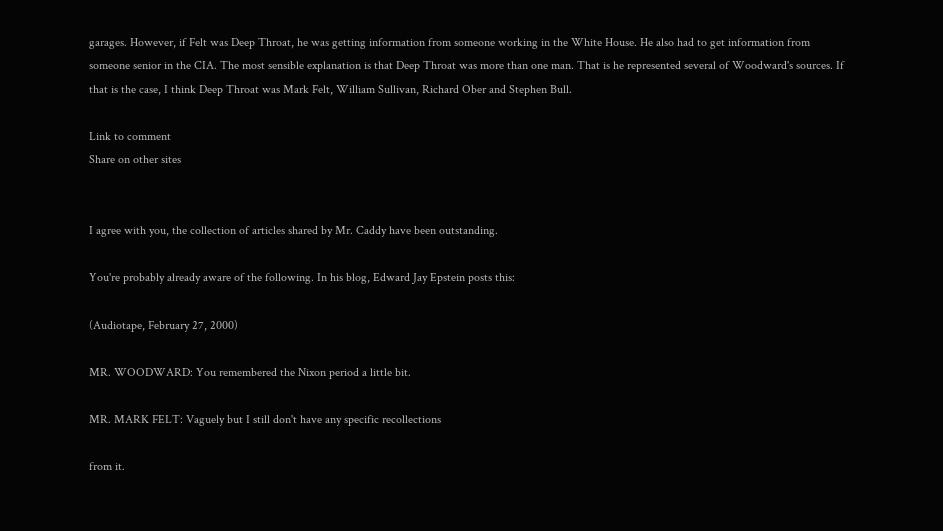garages. However, if Felt was Deep Throat, he was getting information from someone working in the White House. He also had to get information from someone senior in the CIA. The most sensible explanation is that Deep Throat was more than one man. That is he represented several of Woodward's sources. If that is the case, I think Deep Throat was Mark Felt, William Sullivan, Richard Ober and Stephen Bull.

Link to comment
Share on other sites


I agree with you, the collection of articles shared by Mr. Caddy have been outstanding.

You're probably already aware of the following. In his blog, Edward Jay Epstein posts this:

(Audiotape, February 27, 2000)

MR. WOODWARD: You remembered the Nixon period a little bit.

MR. MARK FELT: Vaguely but I still don't have any specific recollections

from it.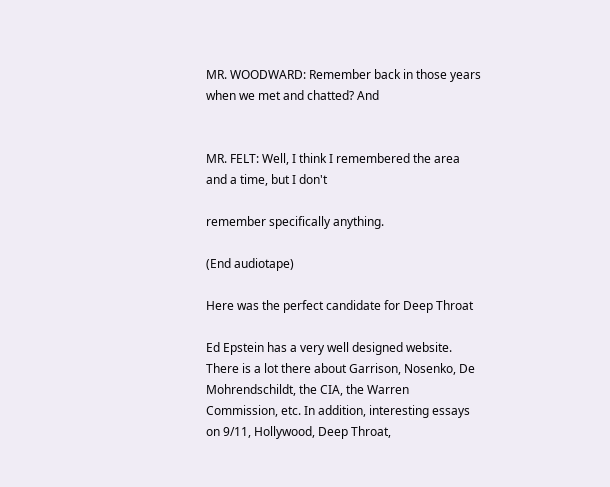MR. WOODWARD: Remember back in those years when we met and chatted? And


MR. FELT: Well, I think I remembered the area and a time, but I don't

remember specifically anything.

(End audiotape)

Here was the perfect candidate for Deep Throat

Ed Epstein has a very well designed website. There is a lot there about Garrison, Nosenko, De Mohrendschildt, the CIA, the Warren Commission, etc. In addition, interesting essays on 9/11, Hollywood, Deep Throat,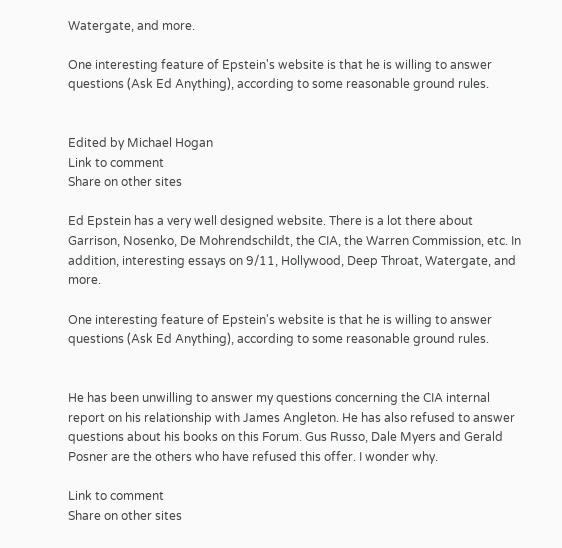Watergate, and more.

One interesting feature of Epstein's website is that he is willing to answer questions (Ask Ed Anything), according to some reasonable ground rules.


Edited by Michael Hogan
Link to comment
Share on other sites

Ed Epstein has a very well designed website. There is a lot there about Garrison, Nosenko, De Mohrendschildt, the CIA, the Warren Commission, etc. In addition, interesting essays on 9/11, Hollywood, Deep Throat, Watergate, and more.

One interesting feature of Epstein's website is that he is willing to answer questions (Ask Ed Anything), according to some reasonable ground rules.


He has been unwilling to answer my questions concerning the CIA internal report on his relationship with James Angleton. He has also refused to answer questions about his books on this Forum. Gus Russo, Dale Myers and Gerald Posner are the others who have refused this offer. I wonder why.

Link to comment
Share on other sites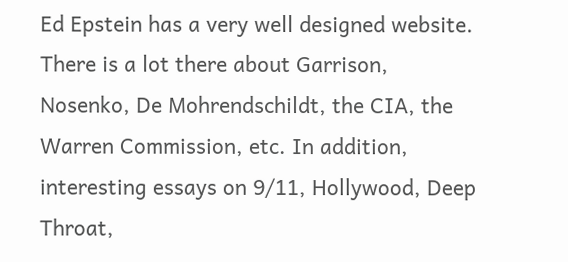Ed Epstein has a very well designed website. There is a lot there about Garrison, Nosenko, De Mohrendschildt, the CIA, the Warren Commission, etc. In addition, interesting essays on 9/11, Hollywood, Deep Throat,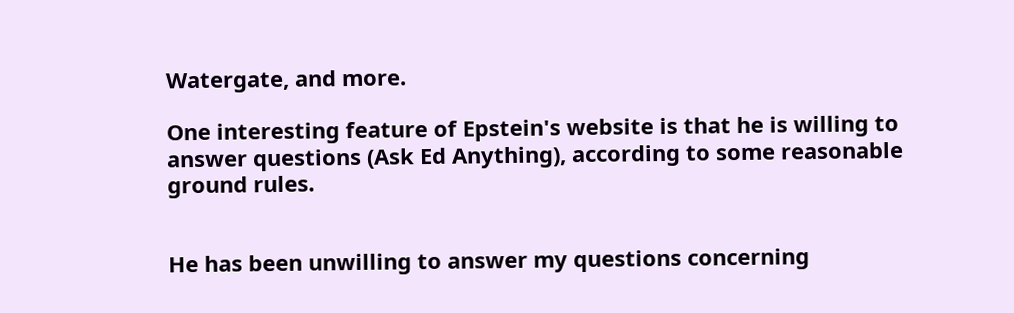Watergate, and more.

One interesting feature of Epstein's website is that he is willing to answer questions (Ask Ed Anything), according to some reasonable ground rules.


He has been unwilling to answer my questions concerning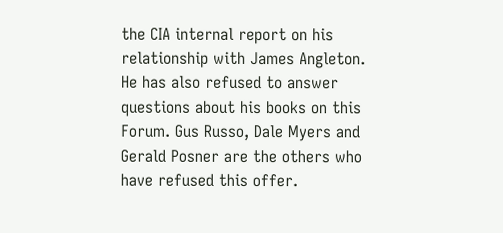the CIA internal report on his relationship with James Angleton. He has also refused to answer questions about his books on this Forum. Gus Russo, Dale Myers and Gerald Posner are the others who have refused this offer.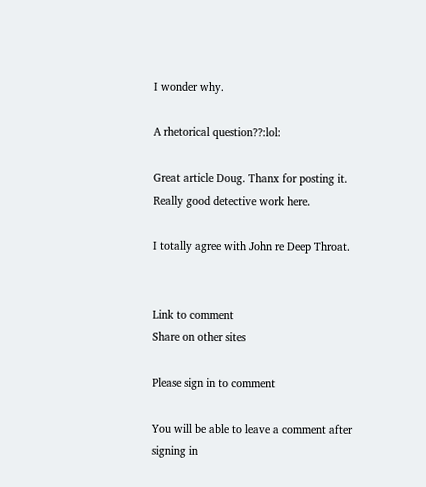I wonder why.

A rhetorical question??:lol:

Great article Doug. Thanx for posting it. Really good detective work here.

I totally agree with John re Deep Throat.


Link to comment
Share on other sites

Please sign in to comment

You will be able to leave a comment after signing in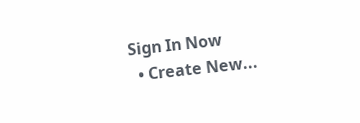Sign In Now
  • Create New...